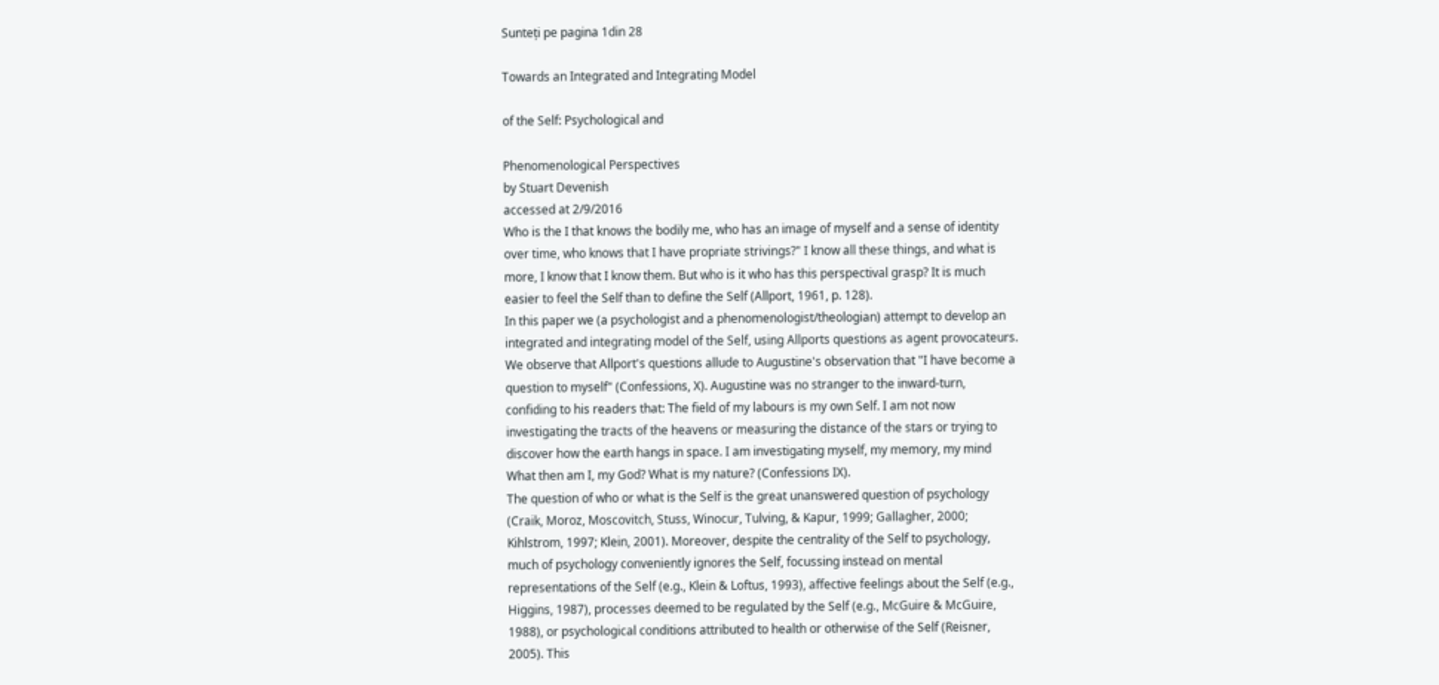Sunteți pe pagina 1din 28

Towards an Integrated and Integrating Model

of the Self: Psychological and

Phenomenological Perspectives
by Stuart Devenish
accessed at 2/9/2016
Who is the I that knows the bodily me, who has an image of myself and a sense of identity
over time, who knows that I have propriate strivings?" I know all these things, and what is
more, I know that I know them. But who is it who has this perspectival grasp? It is much
easier to feel the Self than to define the Self (Allport, 1961, p. 128).
In this paper we (a psychologist and a phenomenologist/theologian) attempt to develop an
integrated and integrating model of the Self, using Allports questions as agent provocateurs.
We observe that Allport's questions allude to Augustine's observation that "I have become a
question to myself" (Confessions, X). Augustine was no stranger to the inward-turn,
confiding to his readers that: The field of my labours is my own Self. I am not now
investigating the tracts of the heavens or measuring the distance of the stars or trying to
discover how the earth hangs in space. I am investigating myself, my memory, my mind
What then am I, my God? What is my nature? (Confessions IX).
The question of who or what is the Self is the great unanswered question of psychology
(Craik, Moroz, Moscovitch, Stuss, Winocur, Tulving, & Kapur, 1999; Gallagher, 2000;
Kihlstrom, 1997; Klein, 2001). Moreover, despite the centrality of the Self to psychology,
much of psychology conveniently ignores the Self, focussing instead on mental
representations of the Self (e.g., Klein & Loftus, 1993), affective feelings about the Self (e.g.,
Higgins, 1987), processes deemed to be regulated by the Self (e.g., McGuire & McGuire,
1988), or psychological conditions attributed to health or otherwise of the Self (Reisner,
2005). This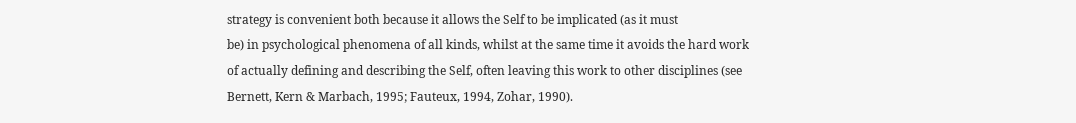strategy is convenient both because it allows the Self to be implicated (as it must
be) in psychological phenomena of all kinds, whilst at the same time it avoids the hard work
of actually defining and describing the Self, often leaving this work to other disciplines (see
Bernett, Kern & Marbach, 1995; Fauteux, 1994, Zohar, 1990).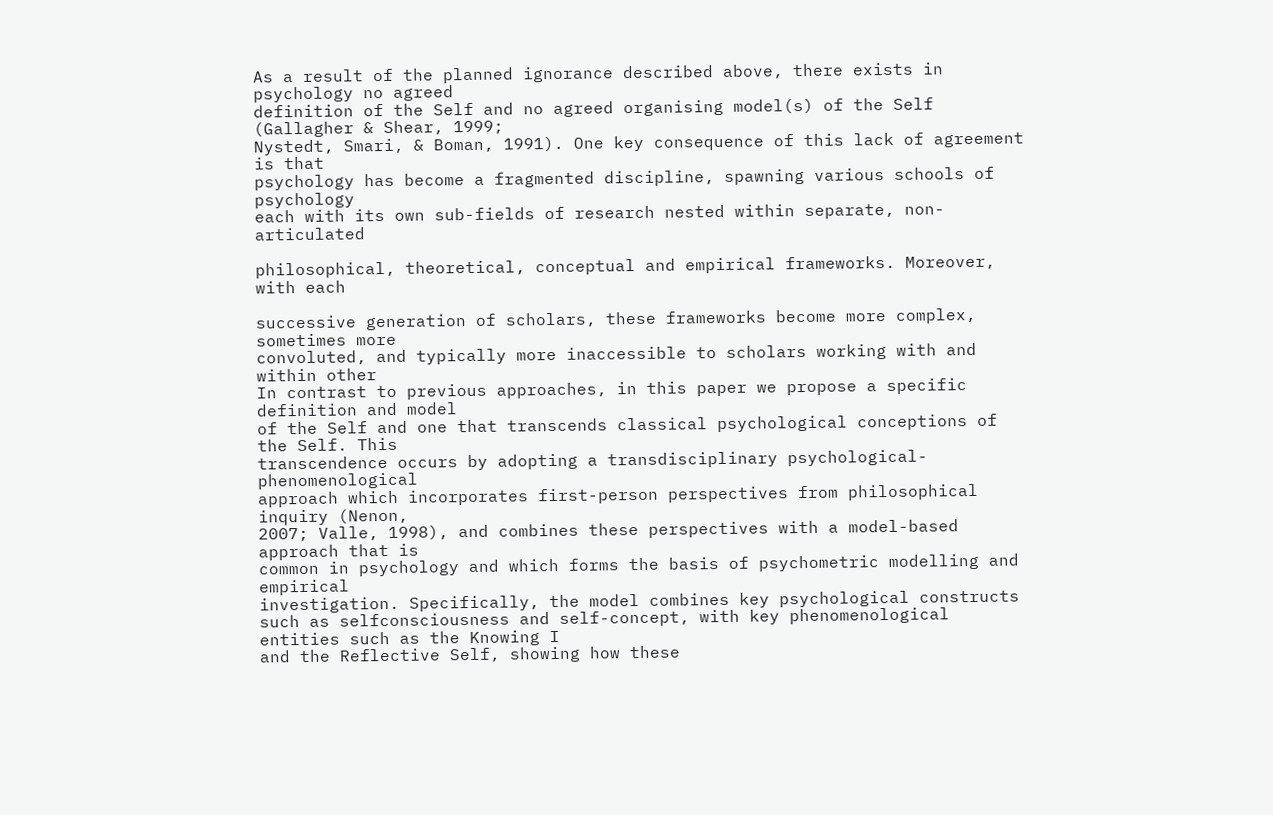As a result of the planned ignorance described above, there exists in psychology no agreed
definition of the Self and no agreed organising model(s) of the Self (Gallagher & Shear, 1999;
Nystedt, Smari, & Boman, 1991). One key consequence of this lack of agreement is that
psychology has become a fragmented discipline, spawning various schools of psychology
each with its own sub-fields of research nested within separate, non-articulated

philosophical, theoretical, conceptual and empirical frameworks. Moreover, with each

successive generation of scholars, these frameworks become more complex, sometimes more
convoluted, and typically more inaccessible to scholars working with and within other
In contrast to previous approaches, in this paper we propose a specific definition and model
of the Self and one that transcends classical psychological conceptions of the Self. This
transcendence occurs by adopting a transdisciplinary psychological-phenomenological
approach which incorporates first-person perspectives from philosophical inquiry (Nenon,
2007; Valle, 1998), and combines these perspectives with a model-based approach that is
common in psychology and which forms the basis of psychometric modelling and empirical
investigation. Specifically, the model combines key psychological constructs such as selfconsciousness and self-concept, with key phenomenological entities such as the Knowing I
and the Reflective Self, showing how these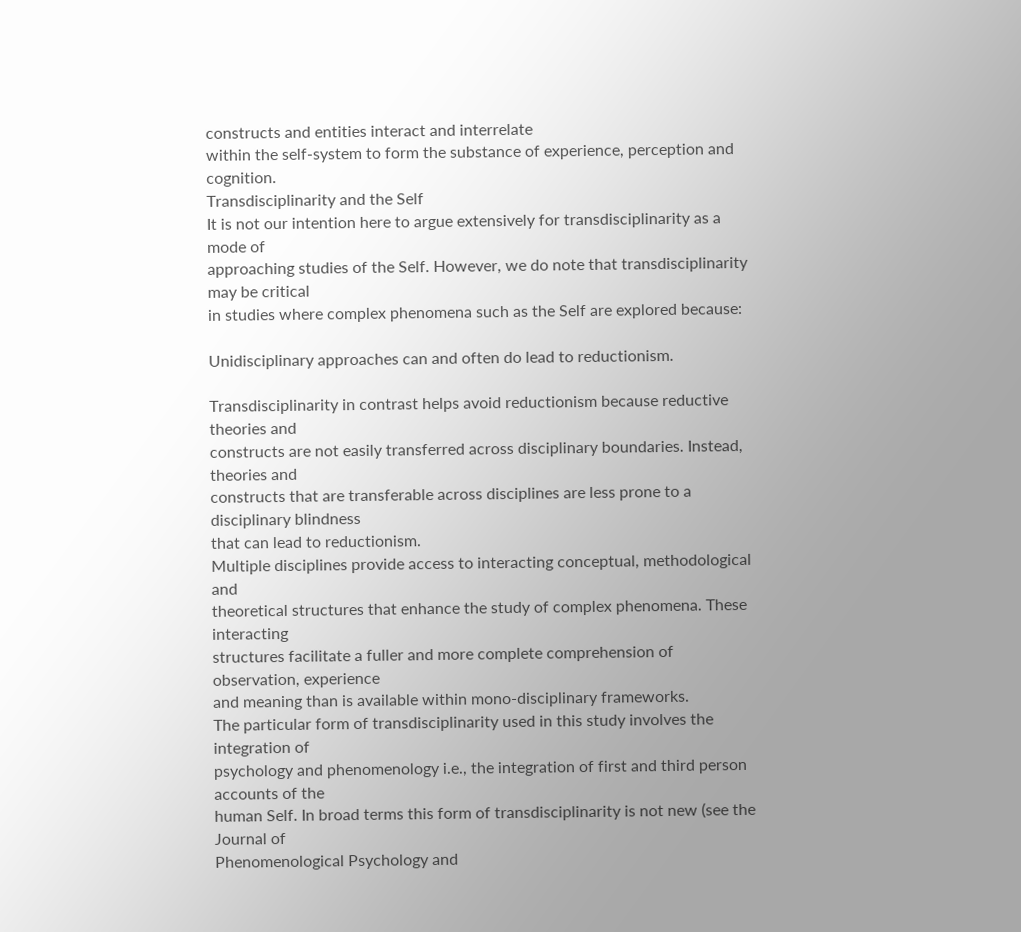constructs and entities interact and interrelate
within the self-system to form the substance of experience, perception and cognition.
Transdisciplinarity and the Self
It is not our intention here to argue extensively for transdisciplinarity as a mode of
approaching studies of the Self. However, we do note that transdisciplinarity may be critical
in studies where complex phenomena such as the Self are explored because:

Unidisciplinary approaches can and often do lead to reductionism.

Transdisciplinarity in contrast helps avoid reductionism because reductive theories and
constructs are not easily transferred across disciplinary boundaries. Instead, theories and
constructs that are transferable across disciplines are less prone to a disciplinary blindness
that can lead to reductionism.
Multiple disciplines provide access to interacting conceptual, methodological and
theoretical structures that enhance the study of complex phenomena. These interacting
structures facilitate a fuller and more complete comprehension of observation, experience
and meaning than is available within mono-disciplinary frameworks.
The particular form of transdisciplinarity used in this study involves the integration of
psychology and phenomenology i.e., the integration of first and third person accounts of the
human Self. In broad terms this form of transdisciplinarity is not new (see the Journal of
Phenomenological Psychology and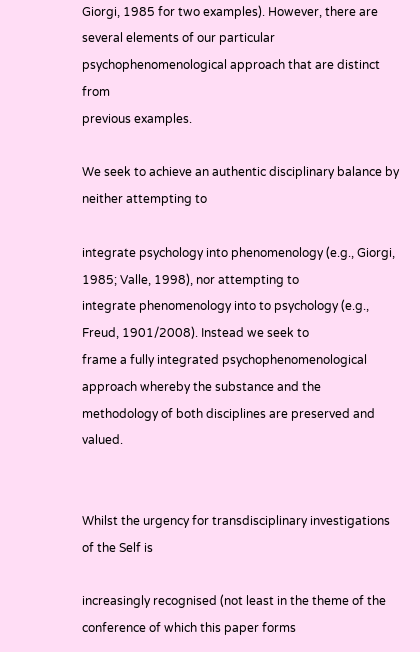Giorgi, 1985 for two examples). However, there are
several elements of our particular psychophenomenological approach that are distinct from
previous examples.

We seek to achieve an authentic disciplinary balance by neither attempting to

integrate psychology into phenomenology (e.g., Giorgi, 1985; Valle, 1998), nor attempting to
integrate phenomenology into to psychology (e.g., Freud, 1901/2008). Instead we seek to
frame a fully integrated psychophenomenological approach whereby the substance and the
methodology of both disciplines are preserved and valued.


Whilst the urgency for transdisciplinary investigations of the Self is

increasingly recognised (not least in the theme of the conference of which this paper forms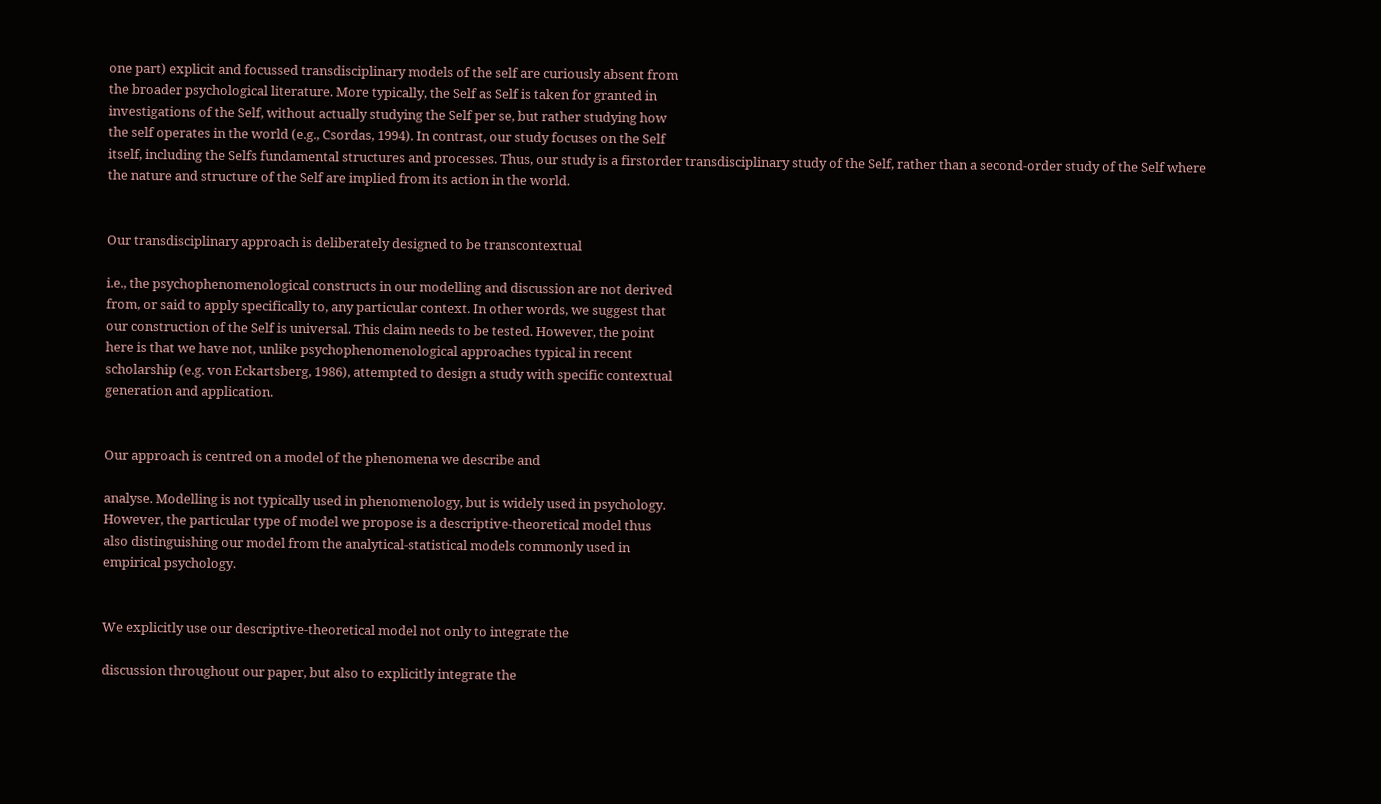one part) explicit and focussed transdisciplinary models of the self are curiously absent from
the broader psychological literature. More typically, the Self as Self is taken for granted in
investigations of the Self, without actually studying the Self per se, but rather studying how
the self operates in the world (e.g., Csordas, 1994). In contrast, our study focuses on the Self
itself, including the Selfs fundamental structures and processes. Thus, our study is a firstorder transdisciplinary study of the Self, rather than a second-order study of the Self where
the nature and structure of the Self are implied from its action in the world.


Our transdisciplinary approach is deliberately designed to be transcontextual

i.e., the psychophenomenological constructs in our modelling and discussion are not derived
from, or said to apply specifically to, any particular context. In other words, we suggest that
our construction of the Self is universal. This claim needs to be tested. However, the point
here is that we have not, unlike psychophenomenological approaches typical in recent
scholarship (e.g. von Eckartsberg, 1986), attempted to design a study with specific contextual
generation and application.


Our approach is centred on a model of the phenomena we describe and

analyse. Modelling is not typically used in phenomenology, but is widely used in psychology.
However, the particular type of model we propose is a descriptive-theoretical model thus
also distinguishing our model from the analytical-statistical models commonly used in
empirical psychology.


We explicitly use our descriptive-theoretical model not only to integrate the

discussion throughout our paper, but also to explicitly integrate the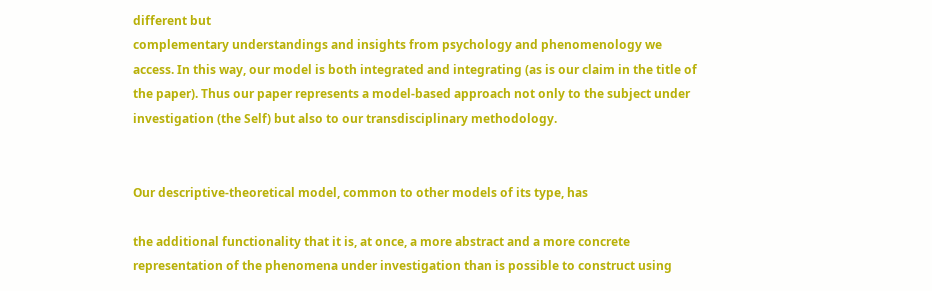different but
complementary understandings and insights from psychology and phenomenology we
access. In this way, our model is both integrated and integrating (as is our claim in the title of
the paper). Thus our paper represents a model-based approach not only to the subject under
investigation (the Self) but also to our transdisciplinary methodology.


Our descriptive-theoretical model, common to other models of its type, has

the additional functionality that it is, at once, a more abstract and a more concrete
representation of the phenomena under investigation than is possible to construct using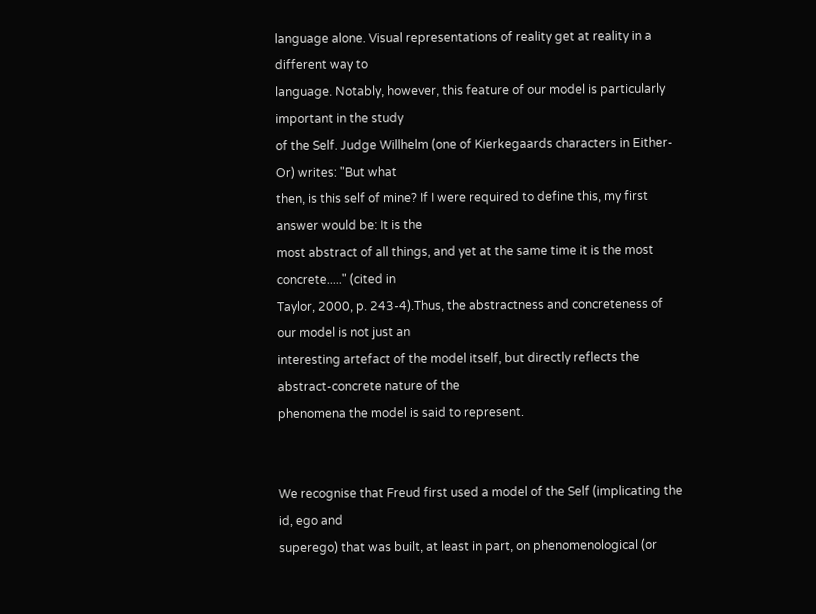language alone. Visual representations of reality get at reality in a different way to
language. Notably, however, this feature of our model is particularly important in the study
of the Self. Judge Willhelm (one of Kierkegaards characters in Either-Or) writes: "But what
then, is this self of mine? If I were required to define this, my first answer would be: It is the
most abstract of all things, and yet at the same time it is the most concrete....." (cited in
Taylor, 2000, p. 243-4).Thus, the abstractness and concreteness of our model is not just an
interesting artefact of the model itself, but directly reflects the abstract-concrete nature of the
phenomena the model is said to represent.


We recognise that Freud first used a model of the Self (implicating the id, ego and
superego) that was built, at least in part, on phenomenological (or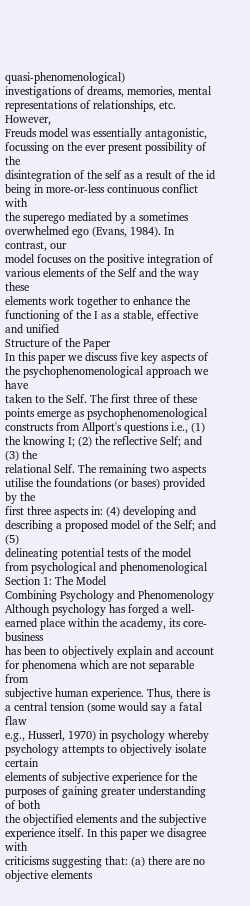quasi-phenomenological)
investigations of dreams, memories, mental representations of relationships, etc. However,
Freuds model was essentially antagonistic, focussing on the ever present possibility of the
disintegration of the self as a result of the id being in more-or-less continuous conflict with
the superego mediated by a sometimes overwhelmed ego (Evans, 1984). In contrast, our
model focuses on the positive integration of various elements of the Self and the way these
elements work together to enhance the functioning of the I as a stable, effective and unified
Structure of the Paper
In this paper we discuss five key aspects of the psychophenomenological approach we have
taken to the Self. The first three of these points emerge as psychophenomenological
constructs from Allport's questions i.e., (1) the knowing I; (2) the reflective Self; and (3) the
relational Self. The remaining two aspects utilise the foundations (or bases) provided by the
first three aspects in: (4) developing and describing a proposed model of the Self; and (5)
delineating potential tests of the model from psychological and phenomenological
Section 1: The Model
Combining Psychology and Phenomenology
Although psychology has forged a well-earned place within the academy, its core-business
has been to objectively explain and account for phenomena which are not separable from
subjective human experience. Thus, there is a central tension (some would say a fatal flaw
e.g., Husserl, 1970) in psychology whereby psychology attempts to objectively isolate certain
elements of subjective experience for the purposes of gaining greater understanding of both
the objectified elements and the subjective experience itself. In this paper we disagree with
criticisms suggesting that: (a) there are no objective elements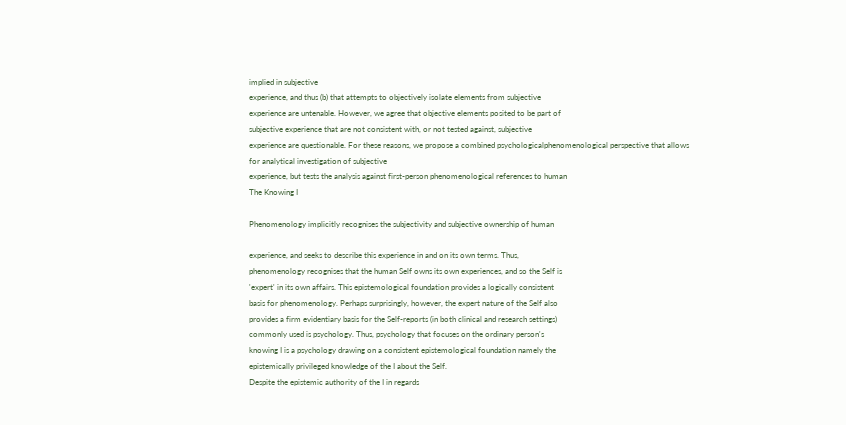implied in subjective
experience, and thus (b) that attempts to objectively isolate elements from subjective
experience are untenable. However, we agree that objective elements posited to be part of
subjective experience that are not consistent with, or not tested against, subjective
experience are questionable. For these reasons, we propose a combined psychologicalphenomenological perspective that allows for analytical investigation of subjective
experience, but tests the analysis against first-person phenomenological references to human
The Knowing I

Phenomenology implicitly recognises the subjectivity and subjective ownership of human

experience, and seeks to describe this experience in and on its own terms. Thus,
phenomenology recognises that the human Self owns its own experiences, and so the Self is
'expert' in its own affairs. This epistemological foundation provides a logically consistent
basis for phenomenology. Perhaps surprisingly, however, the expert nature of the Self also
provides a firm evidentiary basis for the Self-reports (in both clinical and research settings)
commonly used is psychology. Thus, psychology that focuses on the ordinary person's
knowing I is a psychology drawing on a consistent epistemological foundation namely the
epistemically privileged knowledge of the I about the Self.
Despite the epistemic authority of the I in regards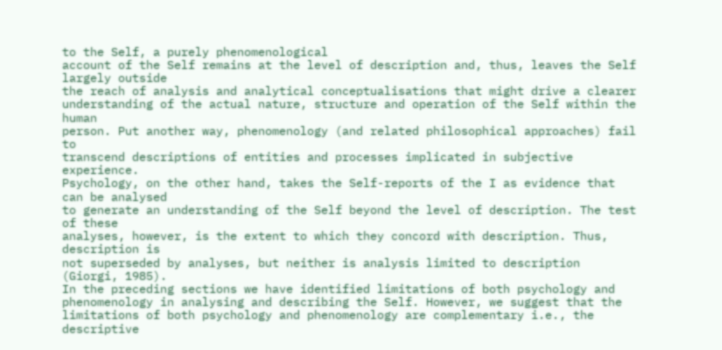to the Self, a purely phenomenological
account of the Self remains at the level of description and, thus, leaves the Self largely outside
the reach of analysis and analytical conceptualisations that might drive a clearer
understanding of the actual nature, structure and operation of the Self within the human
person. Put another way, phenomenology (and related philosophical approaches) fail to
transcend descriptions of entities and processes implicated in subjective experience.
Psychology, on the other hand, takes the Self-reports of the I as evidence that can be analysed
to generate an understanding of the Self beyond the level of description. The test of these
analyses, however, is the extent to which they concord with description. Thus, description is
not superseded by analyses, but neither is analysis limited to description (Giorgi, 1985).
In the preceding sections we have identified limitations of both psychology and
phenomenology in analysing and describing the Self. However, we suggest that the
limitations of both psychology and phenomenology are complementary i.e., the descriptive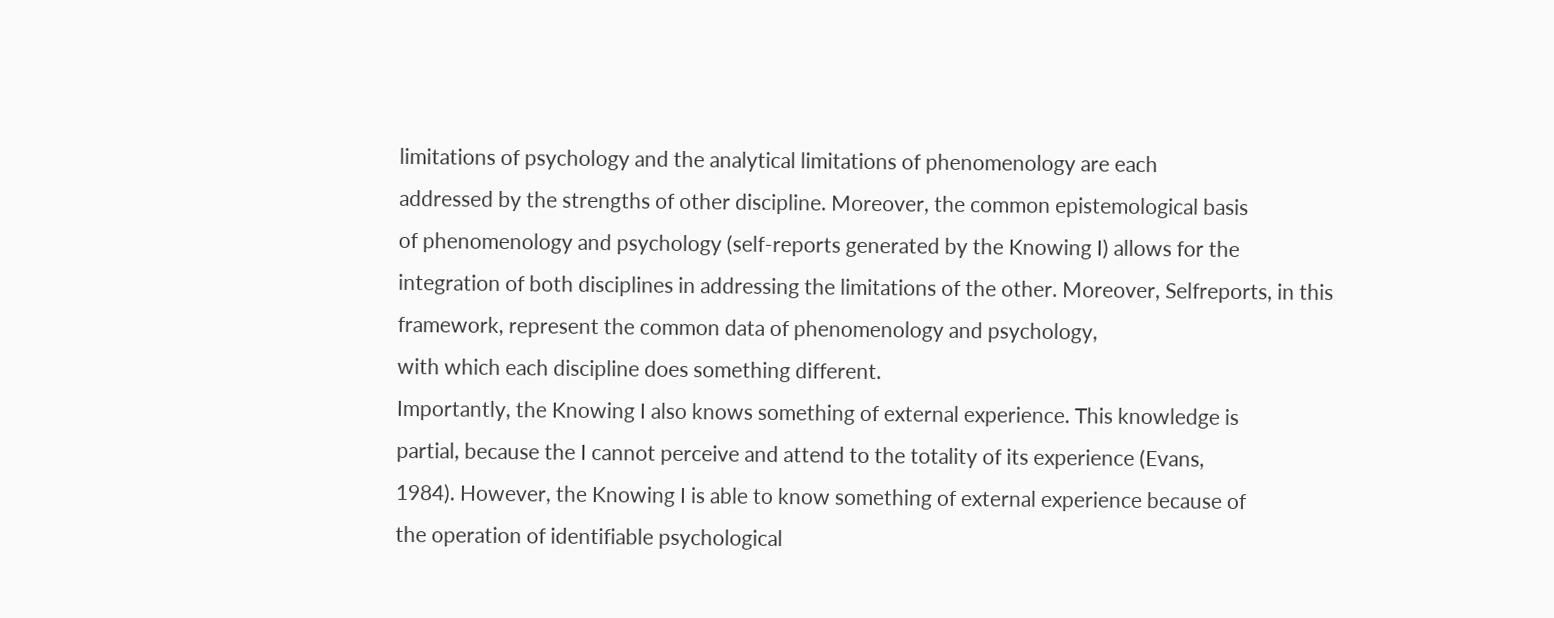limitations of psychology and the analytical limitations of phenomenology are each
addressed by the strengths of other discipline. Moreover, the common epistemological basis
of phenomenology and psychology (self-reports generated by the Knowing I) allows for the
integration of both disciplines in addressing the limitations of the other. Moreover, Selfreports, in this framework, represent the common data of phenomenology and psychology,
with which each discipline does something different.
Importantly, the Knowing I also knows something of external experience. This knowledge is
partial, because the I cannot perceive and attend to the totality of its experience (Evans,
1984). However, the Knowing I is able to know something of external experience because of
the operation of identifiable psychological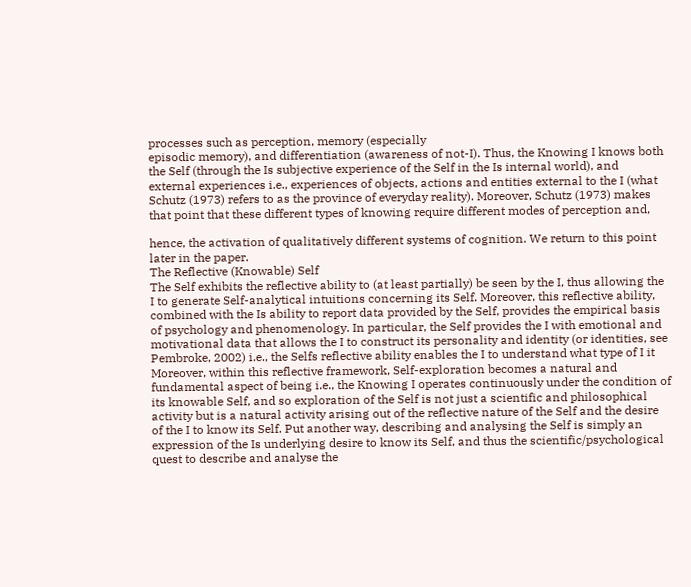processes such as perception, memory (especially
episodic memory), and differentiation (awareness of not-I). Thus, the Knowing I knows both
the Self (through the Is subjective experience of the Self in the Is internal world), and
external experiences i.e., experiences of objects, actions and entities external to the I (what
Schutz (1973) refers to as the province of everyday reality). Moreover, Schutz (1973) makes
that point that these different types of knowing require different modes of perception and,

hence, the activation of qualitatively different systems of cognition. We return to this point
later in the paper.
The Reflective (Knowable) Self
The Self exhibits the reflective ability to (at least partially) be seen by the I, thus allowing the
I to generate Self-analytical intuitions concerning its Self. Moreover, this reflective ability,
combined with the Is ability to report data provided by the Self, provides the empirical basis
of psychology and phenomenology. In particular, the Self provides the I with emotional and
motivational data that allows the I to construct its personality and identity (or identities, see
Pembroke, 2002) i.e., the Selfs reflective ability enables the I to understand what type of I it
Moreover, within this reflective framework, Self-exploration becomes a natural and
fundamental aspect of being i.e., the Knowing I operates continuously under the condition of
its knowable Self, and so exploration of the Self is not just a scientific and philosophical
activity but is a natural activity arising out of the reflective nature of the Self and the desire
of the I to know its Self. Put another way, describing and analysing the Self is simply an
expression of the Is underlying desire to know its Self, and thus the scientific/psychological
quest to describe and analyse the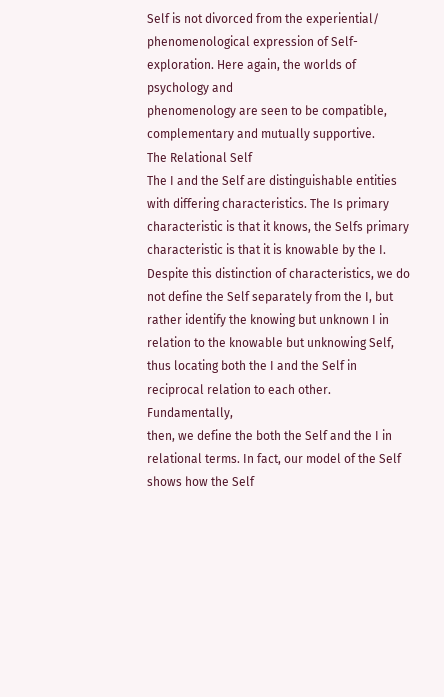Self is not divorced from the experiential/
phenomenological expression of Self-exploration. Here again, the worlds of psychology and
phenomenology are seen to be compatible, complementary and mutually supportive.
The Relational Self
The I and the Self are distinguishable entities with differing characteristics. The Is primary
characteristic is that it knows, the Selfs primary characteristic is that it is knowable by the I.
Despite this distinction of characteristics, we do not define the Self separately from the I, but
rather identify the knowing but unknown I in relation to the knowable but unknowing Self,
thus locating both the I and the Self in reciprocal relation to each other. Fundamentally,
then, we define the both the Self and the I in relational terms. In fact, our model of the Self
shows how the Self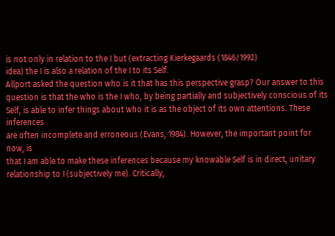is not only in relation to the I but (extracting Kierkegaards (1846/1992)
idea) the I is also a relation of the I to its Self.
Allport asked the question who is it that has this perspective grasp? Our answer to this
question is that the who is the I who, by being partially and subjectively conscious of its
Self, is able to infer things about who it is as the object of its own attentions. These inferences
are often incomplete and erroneous (Evans, 1984). However, the important point for now, is
that I am able to make these inferences because my knowable Self is in direct, unitary
relationship to I (subjectively me). Critically,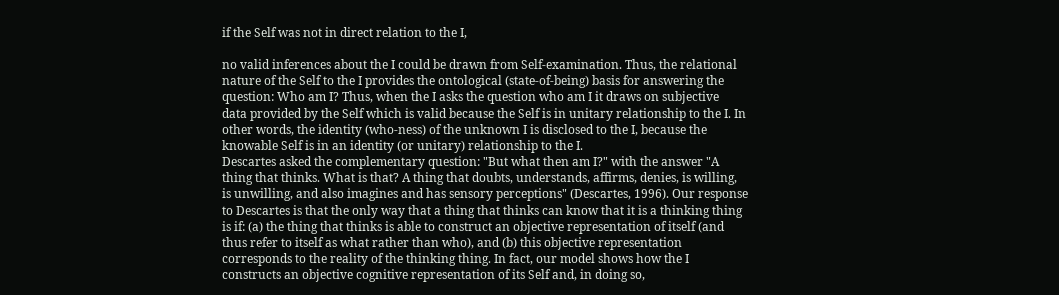if the Self was not in direct relation to the I,

no valid inferences about the I could be drawn from Self-examination. Thus, the relational
nature of the Self to the I provides the ontological (state-of-being) basis for answering the
question: Who am I? Thus, when the I asks the question who am I it draws on subjective
data provided by the Self which is valid because the Self is in unitary relationship to the I. In
other words, the identity (who-ness) of the unknown I is disclosed to the I, because the
knowable Self is in an identity (or unitary) relationship to the I.
Descartes asked the complementary question: "But what then am I?" with the answer "A
thing that thinks. What is that? A thing that doubts, understands, affirms, denies, is willing,
is unwilling, and also imagines and has sensory perceptions" (Descartes, 1996). Our response
to Descartes is that the only way that a thing that thinks can know that it is a thinking thing
is if: (a) the thing that thinks is able to construct an objective representation of itself (and
thus refer to itself as what rather than who), and (b) this objective representation
corresponds to the reality of the thinking thing. In fact, our model shows how the I
constructs an objective cognitive representation of its Self and, in doing so,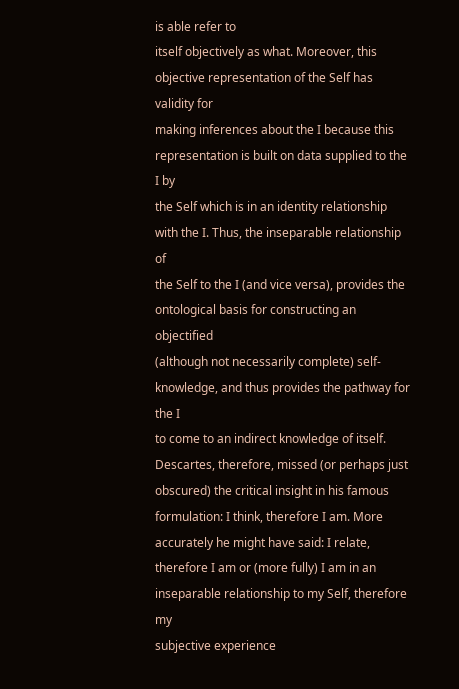is able refer to
itself objectively as what. Moreover, this objective representation of the Self has validity for
making inferences about the I because this representation is built on data supplied to the I by
the Self which is in an identity relationship with the I. Thus, the inseparable relationship of
the Self to the I (and vice versa), provides the ontological basis for constructing an objectified
(although not necessarily complete) self-knowledge, and thus provides the pathway for the I
to come to an indirect knowledge of itself.
Descartes, therefore, missed (or perhaps just obscured) the critical insight in his famous
formulation: I think, therefore I am. More accurately he might have said: I relate,
therefore I am or (more fully) I am in an inseparable relationship to my Self, therefore my
subjective experience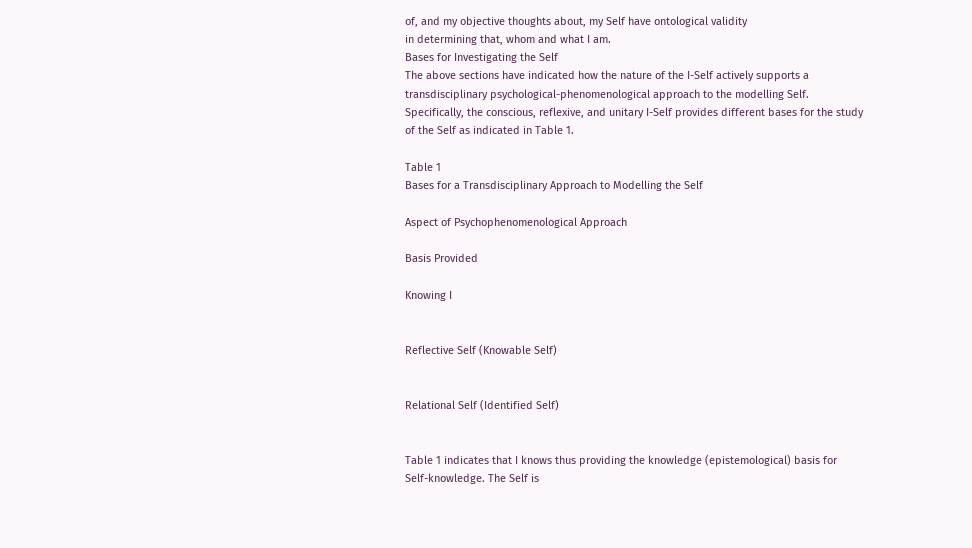of, and my objective thoughts about, my Self have ontological validity
in determining that, whom and what I am.
Bases for Investigating the Self
The above sections have indicated how the nature of the I-Self actively supports a
transdisciplinary psychological-phenomenological approach to the modelling Self.
Specifically, the conscious, reflexive, and unitary I-Self provides different bases for the study
of the Self as indicated in Table 1.

Table 1
Bases for a Transdisciplinary Approach to Modelling the Self

Aspect of Psychophenomenological Approach

Basis Provided

Knowing I


Reflective Self (Knowable Self)


Relational Self (Identified Self)


Table 1 indicates that I knows thus providing the knowledge (epistemological) basis for
Self-knowledge. The Self is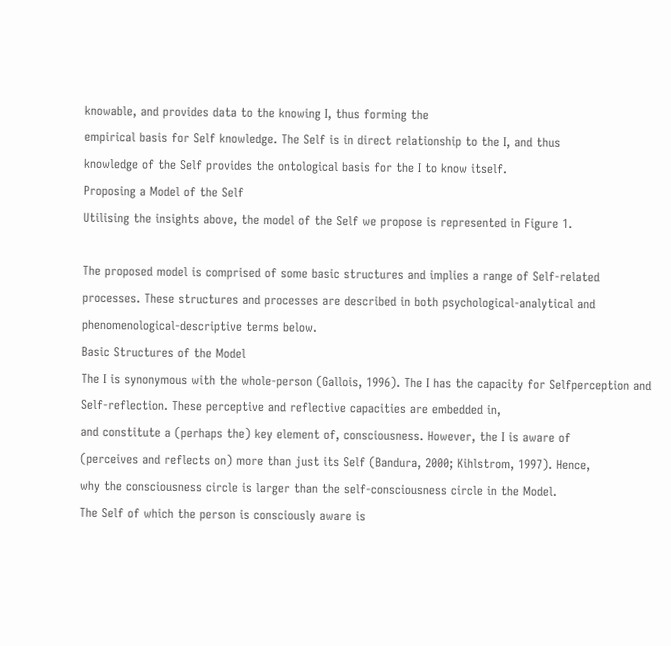knowable, and provides data to the knowing I, thus forming the
empirical basis for Self knowledge. The Self is in direct relationship to the I, and thus
knowledge of the Self provides the ontological basis for the I to know itself.
Proposing a Model of the Self
Utilising the insights above, the model of the Self we propose is represented in Figure 1.

The proposed model is comprised of some basic structures and implies a range of Self-related
processes. These structures and processes are described in both psychological-analytical and
phenomenological-descriptive terms below.
Basic Structures of the Model
The I is synonymous with the whole-person (Gallois, 1996). The I has the capacity for Selfperception and Self-reflection. These perceptive and reflective capacities are embedded in,
and constitute a (perhaps the) key element of, consciousness. However, the I is aware of
(perceives and reflects on) more than just its Self (Bandura, 2000; Kihlstrom, 1997). Hence,
why the consciousness circle is larger than the self-consciousness circle in the Model.
The Self of which the person is consciously aware is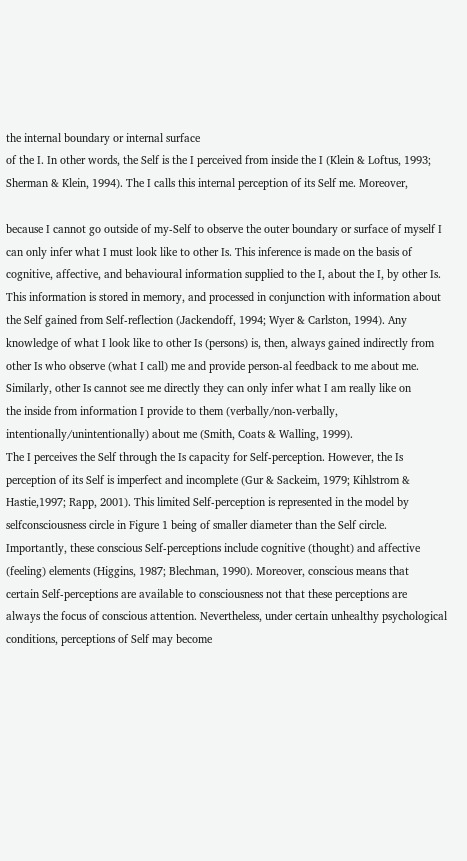the internal boundary or internal surface
of the I. In other words, the Self is the I perceived from inside the I (Klein & Loftus, 1993;
Sherman & Klein, 1994). The I calls this internal perception of its Self me. Moreover,

because I cannot go outside of my-Self to observe the outer boundary or surface of myself I
can only infer what I must look like to other Is. This inference is made on the basis of
cognitive, affective, and behavioural information supplied to the I, about the I, by other Is.
This information is stored in memory, and processed in conjunction with information about
the Self gained from Self-reflection (Jackendoff, 1994; Wyer & Carlston, 1994). Any
knowledge of what I look like to other Is (persons) is, then, always gained indirectly from
other Is who observe (what I call) me and provide person-al feedback to me about me.
Similarly, other Is cannot see me directly they can only infer what I am really like on
the inside from information I provide to them (verbally/non-verbally,
intentionally/unintentionally) about me (Smith, Coats & Walling, 1999).
The I perceives the Self through the Is capacity for Self-perception. However, the Is
perception of its Self is imperfect and incomplete (Gur & Sackeim, 1979; Kihlstrom &
Hastie,1997; Rapp, 2001). This limited Self-perception is represented in the model by selfconsciousness circle in Figure 1 being of smaller diameter than the Self circle.
Importantly, these conscious Self-perceptions include cognitive (thought) and affective
(feeling) elements (Higgins, 1987; Blechman, 1990). Moreover, conscious means that
certain Self-perceptions are available to consciousness not that these perceptions are
always the focus of conscious attention. Nevertheless, under certain unhealthy psychological
conditions, perceptions of Self may become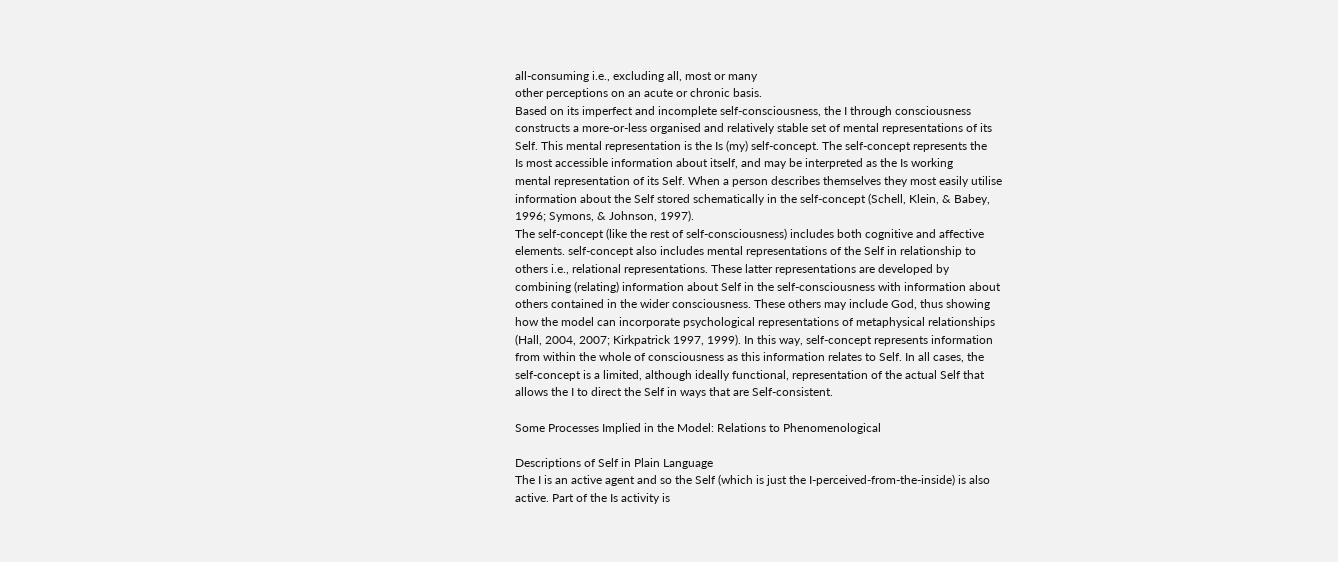all-consuming i.e., excluding all, most or many
other perceptions on an acute or chronic basis.
Based on its imperfect and incomplete self-consciousness, the I through consciousness
constructs a more-or-less organised and relatively stable set of mental representations of its
Self. This mental representation is the Is (my) self-concept. The self-concept represents the
Is most accessible information about itself, and may be interpreted as the Is working
mental representation of its Self. When a person describes themselves they most easily utilise
information about the Self stored schematically in the self-concept (Schell, Klein, & Babey,
1996; Symons, & Johnson, 1997).
The self-concept (like the rest of self-consciousness) includes both cognitive and affective
elements. self-concept also includes mental representations of the Self in relationship to
others i.e., relational representations. These latter representations are developed by
combining (relating) information about Self in the self-consciousness with information about
others contained in the wider consciousness. These others may include God, thus showing
how the model can incorporate psychological representations of metaphysical relationships
(Hall, 2004, 2007; Kirkpatrick 1997, 1999). In this way, self-concept represents information
from within the whole of consciousness as this information relates to Self. In all cases, the
self-concept is a limited, although ideally functional, representation of the actual Self that
allows the I to direct the Self in ways that are Self-consistent.

Some Processes Implied in the Model: Relations to Phenomenological

Descriptions of Self in Plain Language
The I is an active agent and so the Self (which is just the I-perceived-from-the-inside) is also
active. Part of the Is activity is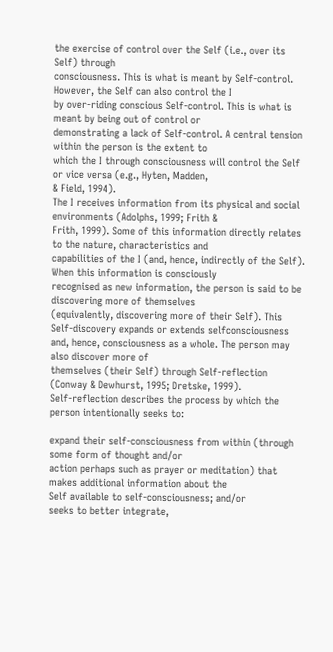the exercise of control over the Self (i.e., over its Self) through
consciousness. This is what is meant by Self-control. However, the Self can also control the I
by over-riding conscious Self-control. This is what is meant by being out of control or
demonstrating a lack of Self-control. A central tension within the person is the extent to
which the I through consciousness will control the Self or vice versa (e.g., Hyten, Madden,
& Field, 1994).
The I receives information from its physical and social environments (Adolphs, 1999; Frith &
Frith, 1999). Some of this information directly relates to the nature, characteristics and
capabilities of the I (and, hence, indirectly of the Self). When this information is consciously
recognised as new information, the person is said to be discovering more of themselves
(equivalently, discovering more of their Self). This Self-discovery expands or extends selfconsciousness and, hence, consciousness as a whole. The person may also discover more of
themselves (their Self) through Self-reflection (Conway & Dewhurst, 1995; Dretske, 1999).
Self-reflection describes the process by which the person intentionally seeks to:

expand their self-consciousness from within (through some form of thought and/or
action perhaps such as prayer or meditation) that makes additional information about the
Self available to self-consciousness; and/or
seeks to better integrate,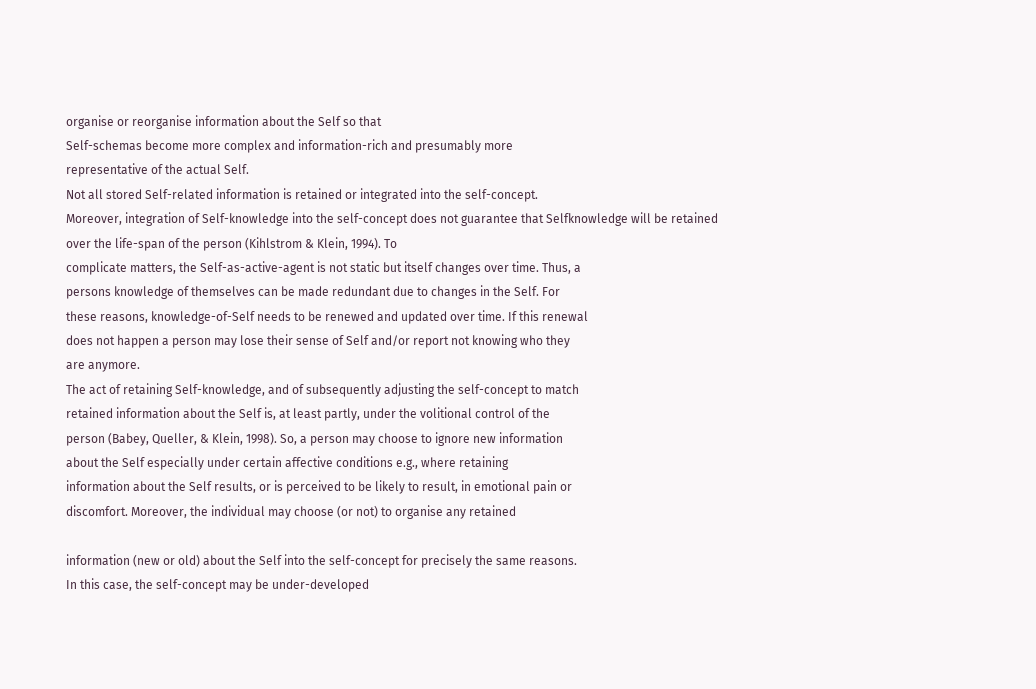organise or reorganise information about the Self so that
Self-schemas become more complex and information-rich and presumably more
representative of the actual Self.
Not all stored Self-related information is retained or integrated into the self-concept.
Moreover, integration of Self-knowledge into the self-concept does not guarantee that Selfknowledge will be retained over the life-span of the person (Kihlstrom & Klein, 1994). To
complicate matters, the Self-as-active-agent is not static but itself changes over time. Thus, a
persons knowledge of themselves can be made redundant due to changes in the Self. For
these reasons, knowledge-of-Self needs to be renewed and updated over time. If this renewal
does not happen a person may lose their sense of Self and/or report not knowing who they
are anymore.
The act of retaining Self-knowledge, and of subsequently adjusting the self-concept to match
retained information about the Self is, at least partly, under the volitional control of the
person (Babey, Queller, & Klein, 1998). So, a person may choose to ignore new information
about the Self especially under certain affective conditions e.g., where retaining
information about the Self results, or is perceived to be likely to result, in emotional pain or
discomfort. Moreover, the individual may choose (or not) to organise any retained

information (new or old) about the Self into the self-concept for precisely the same reasons.
In this case, the self-concept may be under-developed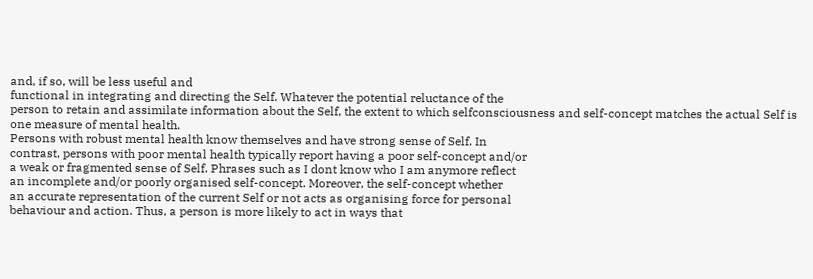and, if so, will be less useful and
functional in integrating and directing the Self. Whatever the potential reluctance of the
person to retain and assimilate information about the Self, the extent to which selfconsciousness and self-concept matches the actual Self is one measure of mental health.
Persons with robust mental health know themselves and have strong sense of Self. In
contrast, persons with poor mental health typically report having a poor self-concept and/or
a weak or fragmented sense of Self. Phrases such as I dont know who I am anymore reflect
an incomplete and/or poorly organised self-concept. Moreover, the self-concept whether
an accurate representation of the current Self or not acts as organising force for personal
behaviour and action. Thus, a person is more likely to act in ways that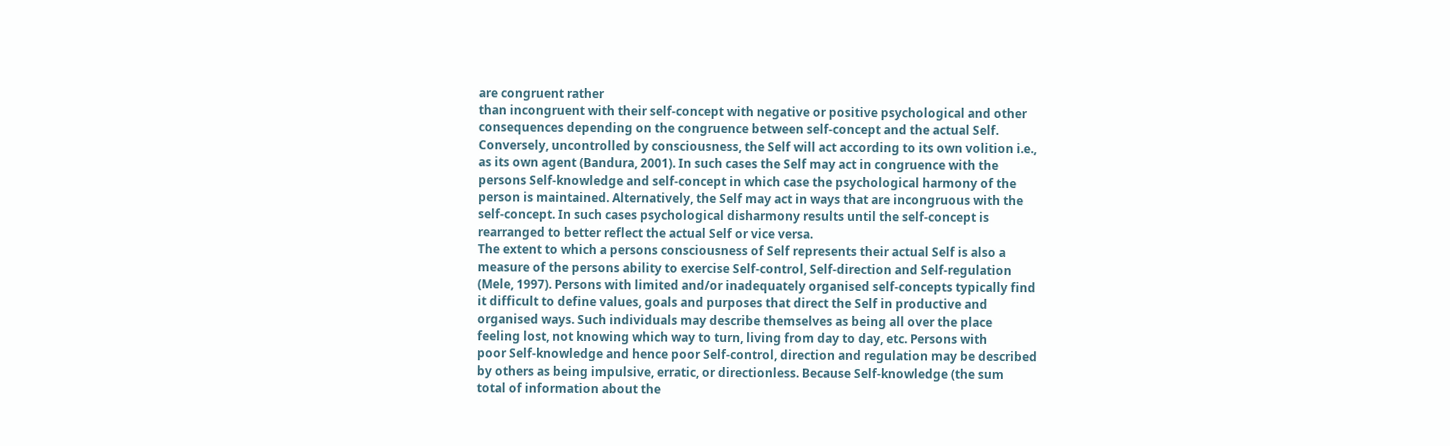are congruent rather
than incongruent with their self-concept with negative or positive psychological and other
consequences depending on the congruence between self-concept and the actual Self.
Conversely, uncontrolled by consciousness, the Self will act according to its own volition i.e.,
as its own agent (Bandura, 2001). In such cases the Self may act in congruence with the
persons Self-knowledge and self-concept in which case the psychological harmony of the
person is maintained. Alternatively, the Self may act in ways that are incongruous with the
self-concept. In such cases psychological disharmony results until the self-concept is
rearranged to better reflect the actual Self or vice versa.
The extent to which a persons consciousness of Self represents their actual Self is also a
measure of the persons ability to exercise Self-control, Self-direction and Self-regulation
(Mele, 1997). Persons with limited and/or inadequately organised self-concepts typically find
it difficult to define values, goals and purposes that direct the Self in productive and
organised ways. Such individuals may describe themselves as being all over the place
feeling lost, not knowing which way to turn, living from day to day, etc. Persons with
poor Self-knowledge and hence poor Self-control, direction and regulation may be described
by others as being impulsive, erratic, or directionless. Because Self-knowledge (the sum
total of information about the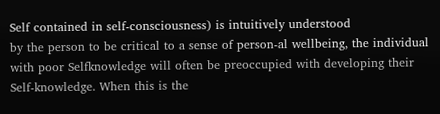Self contained in self-consciousness) is intuitively understood
by the person to be critical to a sense of person-al wellbeing, the individual with poor Selfknowledge will often be preoccupied with developing their Self-knowledge. When this is the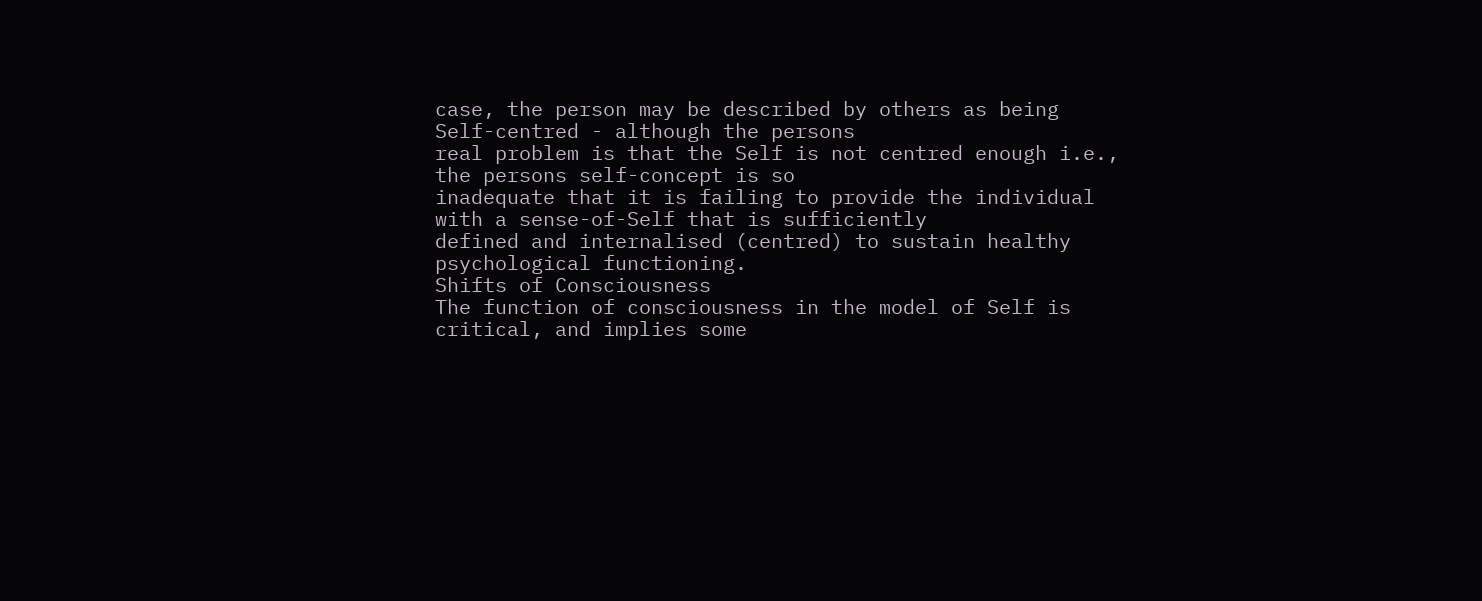case, the person may be described by others as being Self-centred - although the persons
real problem is that the Self is not centred enough i.e., the persons self-concept is so
inadequate that it is failing to provide the individual with a sense-of-Self that is sufficiently
defined and internalised (centred) to sustain healthy psychological functioning.
Shifts of Consciousness
The function of consciousness in the model of Self is critical, and implies some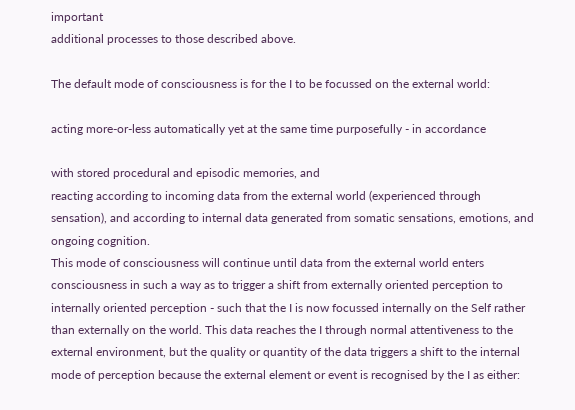important
additional processes to those described above.

The default mode of consciousness is for the I to be focussed on the external world:

acting more-or-less automatically yet at the same time purposefully - in accordance

with stored procedural and episodic memories, and
reacting according to incoming data from the external world (experienced through
sensation), and according to internal data generated from somatic sensations, emotions, and
ongoing cognition.
This mode of consciousness will continue until data from the external world enters
consciousness in such a way as to trigger a shift from externally oriented perception to
internally oriented perception - such that the I is now focussed internally on the Self rather
than externally on the world. This data reaches the I through normal attentiveness to the
external environment, but the quality or quantity of the data triggers a shift to the internal
mode of perception because the external element or event is recognised by the I as either: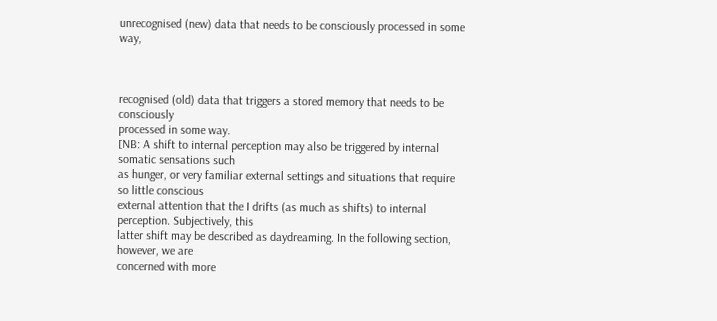unrecognised (new) data that needs to be consciously processed in some way,



recognised (old) data that triggers a stored memory that needs to be consciously
processed in some way.
[NB: A shift to internal perception may also be triggered by internal somatic sensations such
as hunger, or very familiar external settings and situations that require so little conscious
external attention that the I drifts (as much as shifts) to internal perception. Subjectively, this
latter shift may be described as daydreaming. In the following section, however, we are
concerned with more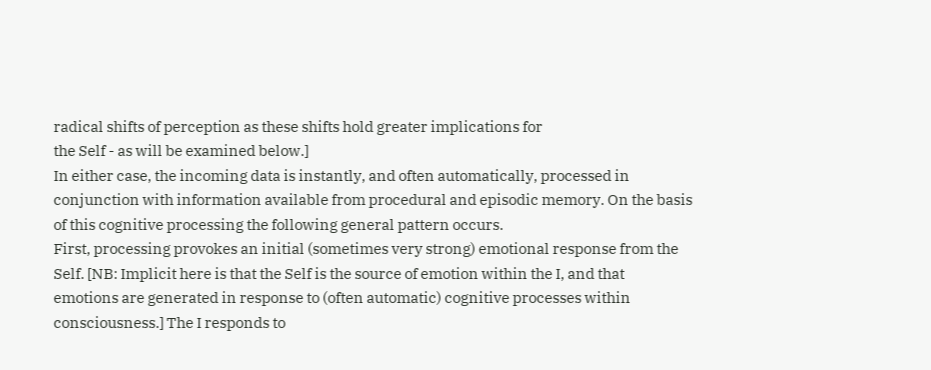radical shifts of perception as these shifts hold greater implications for
the Self - as will be examined below.]
In either case, the incoming data is instantly, and often automatically, processed in
conjunction with information available from procedural and episodic memory. On the basis
of this cognitive processing the following general pattern occurs.
First, processing provokes an initial (sometimes very strong) emotional response from the
Self. [NB: Implicit here is that the Self is the source of emotion within the I, and that
emotions are generated in response to (often automatic) cognitive processes within
consciousness.] The I responds to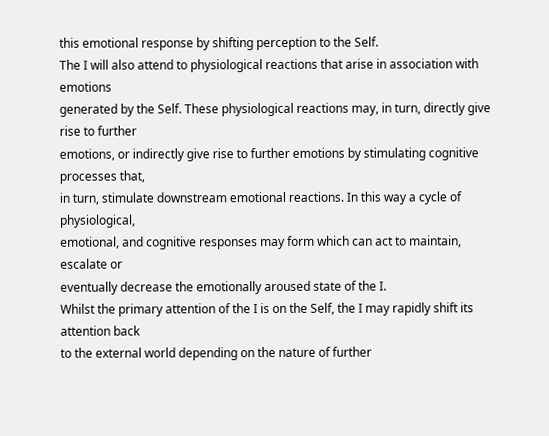this emotional response by shifting perception to the Self.
The I will also attend to physiological reactions that arise in association with emotions
generated by the Self. These physiological reactions may, in turn, directly give rise to further
emotions, or indirectly give rise to further emotions by stimulating cognitive processes that,
in turn, stimulate downstream emotional reactions. In this way a cycle of physiological,
emotional, and cognitive responses may form which can act to maintain, escalate or
eventually decrease the emotionally aroused state of the I.
Whilst the primary attention of the I is on the Self, the I may rapidly shift its attention back
to the external world depending on the nature of further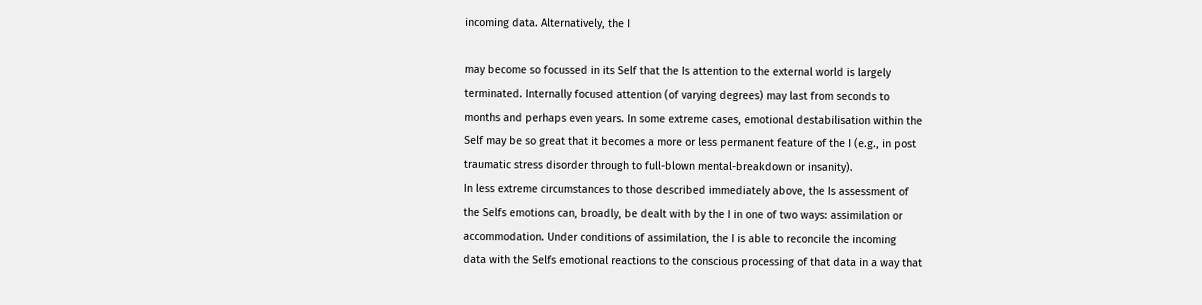incoming data. Alternatively, the I

may become so focussed in its Self that the Is attention to the external world is largely
terminated. Internally focused attention (of varying degrees) may last from seconds to
months and perhaps even years. In some extreme cases, emotional destabilisation within the
Self may be so great that it becomes a more or less permanent feature of the I (e.g., in post
traumatic stress disorder through to full-blown mental-breakdown or insanity).
In less extreme circumstances to those described immediately above, the Is assessment of
the Selfs emotions can, broadly, be dealt with by the I in one of two ways: assimilation or
accommodation. Under conditions of assimilation, the I is able to reconcile the incoming
data with the Selfs emotional reactions to the conscious processing of that data in a way that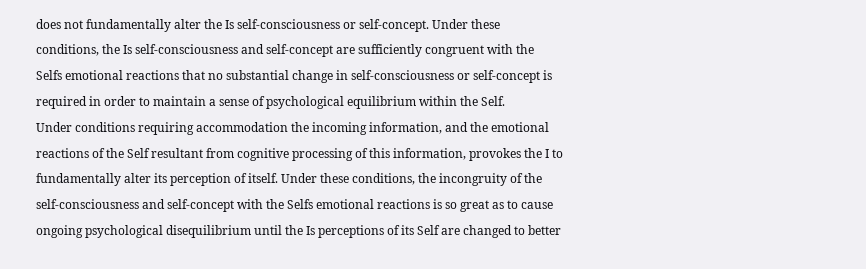does not fundamentally alter the Is self-consciousness or self-concept. Under these
conditions, the Is self-consciousness and self-concept are sufficiently congruent with the
Selfs emotional reactions that no substantial change in self-consciousness or self-concept is
required in order to maintain a sense of psychological equilibrium within the Self.
Under conditions requiring accommodation the incoming information, and the emotional
reactions of the Self resultant from cognitive processing of this information, provokes the I to
fundamentally alter its perception of itself. Under these conditions, the incongruity of the
self-consciousness and self-concept with the Selfs emotional reactions is so great as to cause
ongoing psychological disequilibrium until the Is perceptions of its Self are changed to better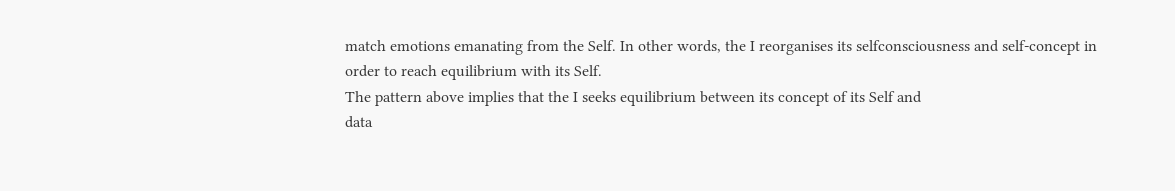match emotions emanating from the Self. In other words, the I reorganises its selfconsciousness and self-concept in order to reach equilibrium with its Self.
The pattern above implies that the I seeks equilibrium between its concept of its Self and
data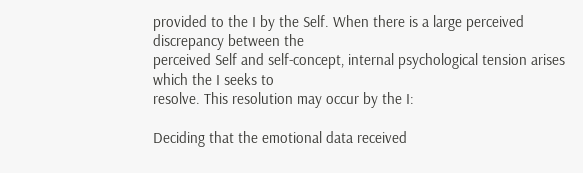provided to the I by the Self. When there is a large perceived discrepancy between the
perceived Self and self-concept, internal psychological tension arises which the I seeks to
resolve. This resolution may occur by the I:

Deciding that the emotional data received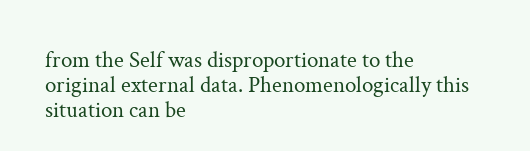from the Self was disproportionate to the
original external data. Phenomenologically this situation can be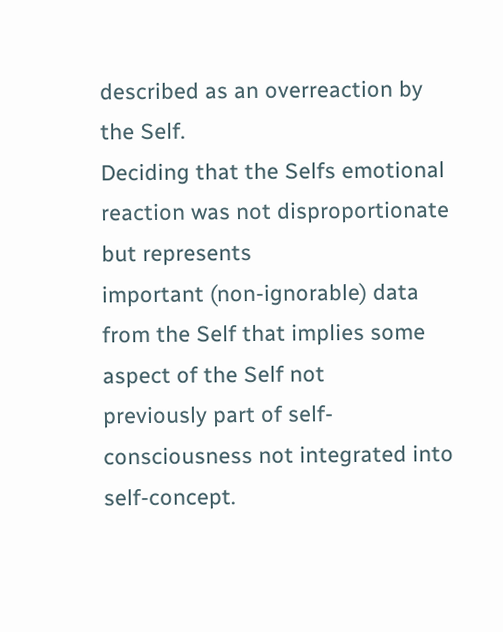described as an overreaction by the Self.
Deciding that the Selfs emotional reaction was not disproportionate but represents
important (non-ignorable) data from the Self that implies some aspect of the Self not
previously part of self-consciousness not integrated into self-concept.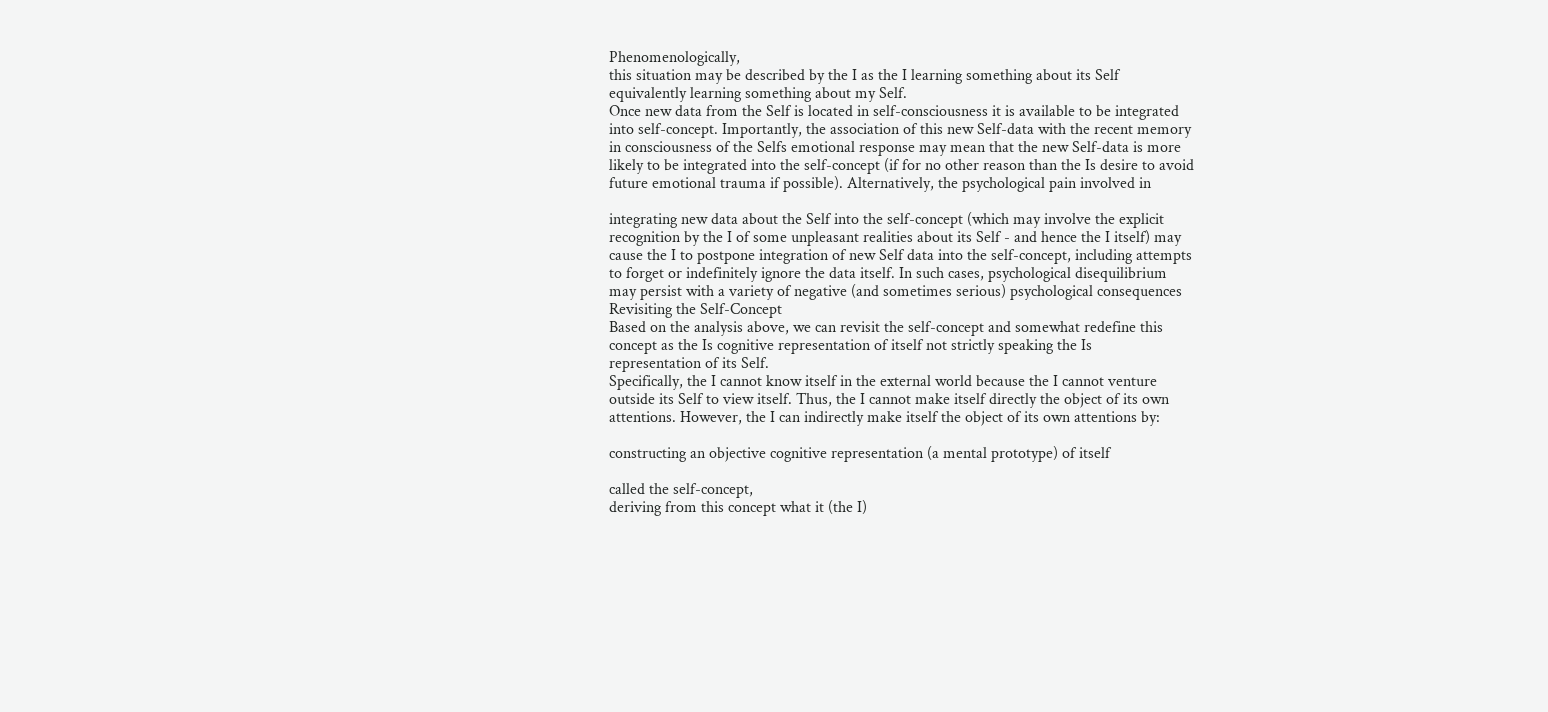Phenomenologically,
this situation may be described by the I as the I learning something about its Self
equivalently learning something about my Self.
Once new data from the Self is located in self-consciousness it is available to be integrated
into self-concept. Importantly, the association of this new Self-data with the recent memory
in consciousness of the Selfs emotional response may mean that the new Self-data is more
likely to be integrated into the self-concept (if for no other reason than the Is desire to avoid
future emotional trauma if possible). Alternatively, the psychological pain involved in

integrating new data about the Self into the self-concept (which may involve the explicit
recognition by the I of some unpleasant realities about its Self - and hence the I itself) may
cause the I to postpone integration of new Self data into the self-concept, including attempts
to forget or indefinitely ignore the data itself. In such cases, psychological disequilibrium
may persist with a variety of negative (and sometimes serious) psychological consequences
Revisiting the Self-Concept
Based on the analysis above, we can revisit the self-concept and somewhat redefine this
concept as the Is cognitive representation of itself not strictly speaking the Is
representation of its Self.
Specifically, the I cannot know itself in the external world because the I cannot venture
outside its Self to view itself. Thus, the I cannot make itself directly the object of its own
attentions. However, the I can indirectly make itself the object of its own attentions by:

constructing an objective cognitive representation (a mental prototype) of itself

called the self-concept,
deriving from this concept what it (the I)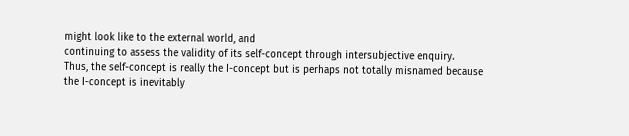might look like to the external world, and
continuing to assess the validity of its self-concept through intersubjective enquiry.
Thus, the self-concept is really the I-concept but is perhaps not totally misnamed because
the I-concept is inevitably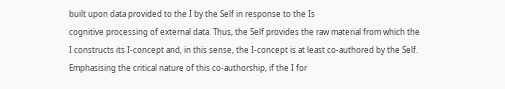built upon data provided to the I by the Self in response to the Is
cognitive processing of external data. Thus, the Self provides the raw material from which the
I constructs its I-concept and, in this sense, the I-concept is at least co-authored by the Self.
Emphasising the critical nature of this co-authorship, if the I for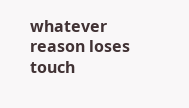whatever reason loses
touch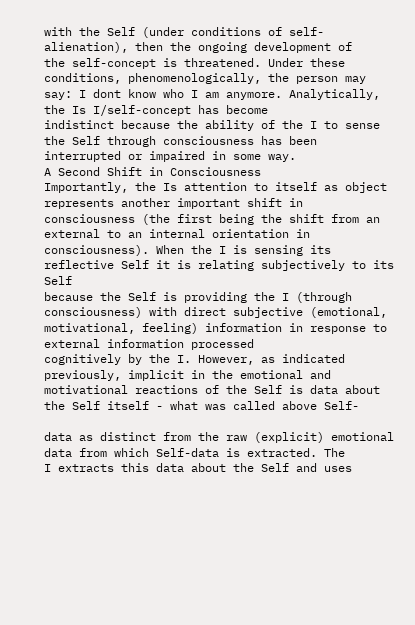with the Self (under conditions of self-alienation), then the ongoing development of
the self-concept is threatened. Under these conditions, phenomenologically, the person may
say: I dont know who I am anymore. Analytically, the Is I/self-concept has become
indistinct because the ability of the I to sense the Self through consciousness has been
interrupted or impaired in some way.
A Second Shift in Consciousness
Importantly, the Is attention to itself as object represents another important shift in
consciousness (the first being the shift from an external to an internal orientation in
consciousness). When the I is sensing its reflective Self it is relating subjectively to its Self
because the Self is providing the I (through consciousness) with direct subjective (emotional,
motivational, feeling) information in response to external information processed
cognitively by the I. However, as indicated previously, implicit in the emotional and
motivational reactions of the Self is data about the Self itself - what was called above Self-

data as distinct from the raw (explicit) emotional data from which Self-data is extracted. The
I extracts this data about the Self and uses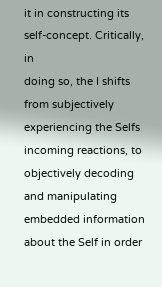it in constructing its self-concept. Critically, in
doing so, the I shifts from subjectively experiencing the Selfs incoming reactions, to
objectively decoding and manipulating embedded information about the Self in order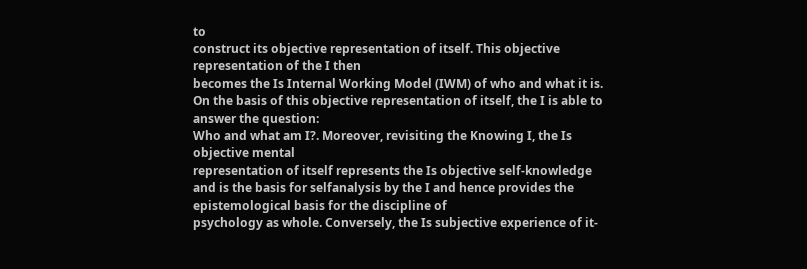to
construct its objective representation of itself. This objective representation of the I then
becomes the Is Internal Working Model (IWM) of who and what it is.
On the basis of this objective representation of itself, the I is able to answer the question:
Who and what am I?. Moreover, revisiting the Knowing I, the Is objective mental
representation of itself represents the Is objective self-knowledge and is the basis for selfanalysis by the I and hence provides the epistemological basis for the discipline of
psychology as whole. Conversely, the Is subjective experience of it-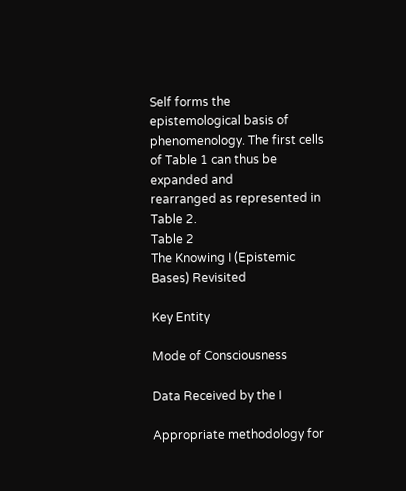Self forms the
epistemological basis of phenomenology. The first cells of Table 1 can thus be expanded and
rearranged as represented in Table 2.
Table 2
The Knowing I (Epistemic Bases) Revisited

Key Entity

Mode of Consciousness

Data Received by the I

Appropriate methodology for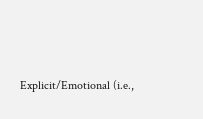Explicit/Emotional (i.e.,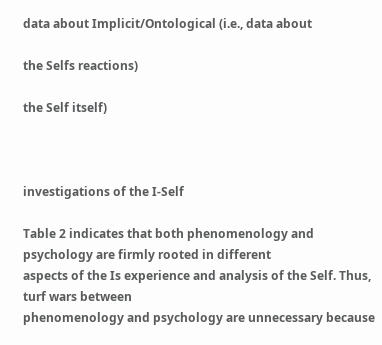data about Implicit/Ontological (i.e., data about

the Selfs reactions)

the Self itself)



investigations of the I-Self

Table 2 indicates that both phenomenology and psychology are firmly rooted in different
aspects of the Is experience and analysis of the Self. Thus, turf wars between
phenomenology and psychology are unnecessary because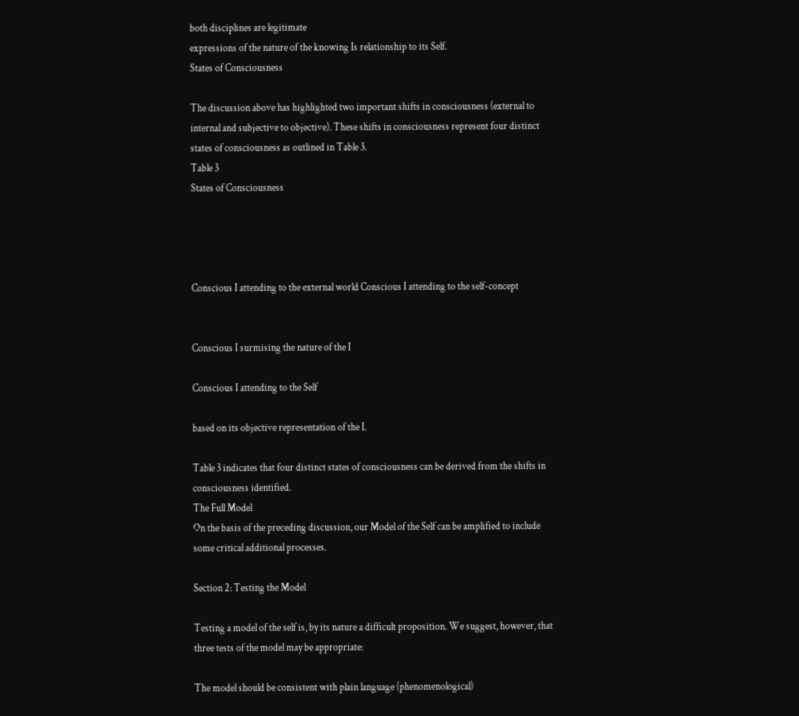both disciplines are legitimate
expressions of the nature of the knowing Is relationship to its Self.
States of Consciousness

The discussion above has highlighted two important shifts in consciousness (external to
internal and subjective to objective). These shifts in consciousness represent four distinct
states of consciousness as outlined in Table 3.
Table 3
States of Consciousness




Conscious I attending to the external world Conscious I attending to the self-concept


Conscious I surmising the nature of the I

Conscious I attending to the Self

based on its objective representation of the I.

Table 3 indicates that four distinct states of consciousness can be derived from the shifts in
consciousness identified.
The Full Model
On the basis of the preceding discussion, our Model of the Self can be amplified to include
some critical additional processes.

Section 2: Testing the Model

Testing a model of the self is, by its nature a difficult proposition. We suggest, however, that
three tests of the model may be appropriate:

The model should be consistent with plain language (phenomenological)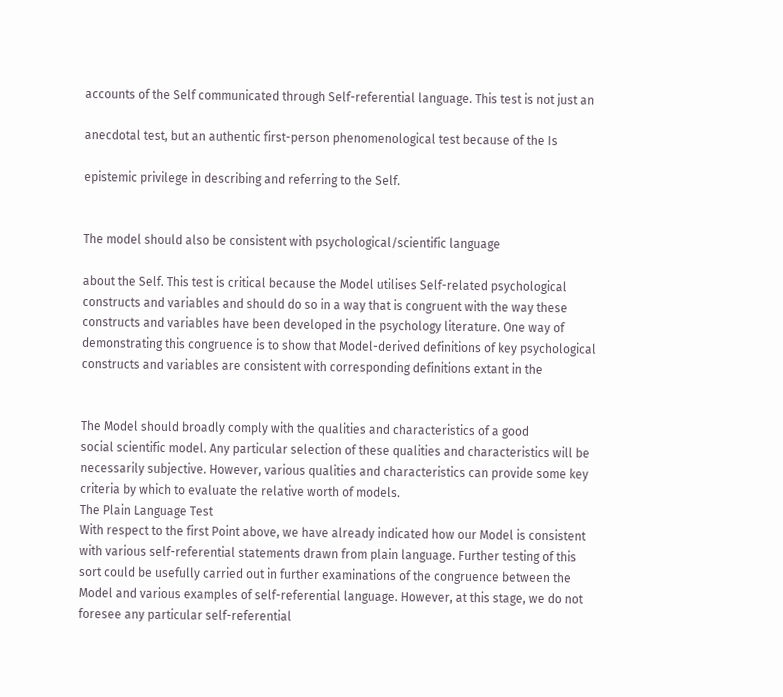accounts of the Self communicated through Self-referential language. This test is not just an

anecdotal test, but an authentic first-person phenomenological test because of the Is

epistemic privilege in describing and referring to the Self.


The model should also be consistent with psychological/scientific language

about the Self. This test is critical because the Model utilises Self-related psychological
constructs and variables and should do so in a way that is congruent with the way these
constructs and variables have been developed in the psychology literature. One way of
demonstrating this congruence is to show that Model-derived definitions of key psychological
constructs and variables are consistent with corresponding definitions extant in the


The Model should broadly comply with the qualities and characteristics of a good
social scientific model. Any particular selection of these qualities and characteristics will be
necessarily subjective. However, various qualities and characteristics can provide some key
criteria by which to evaluate the relative worth of models.
The Plain Language Test
With respect to the first Point above, we have already indicated how our Model is consistent
with various self-referential statements drawn from plain language. Further testing of this
sort could be usefully carried out in further examinations of the congruence between the
Model and various examples of self-referential language. However, at this stage, we do not
foresee any particular self-referential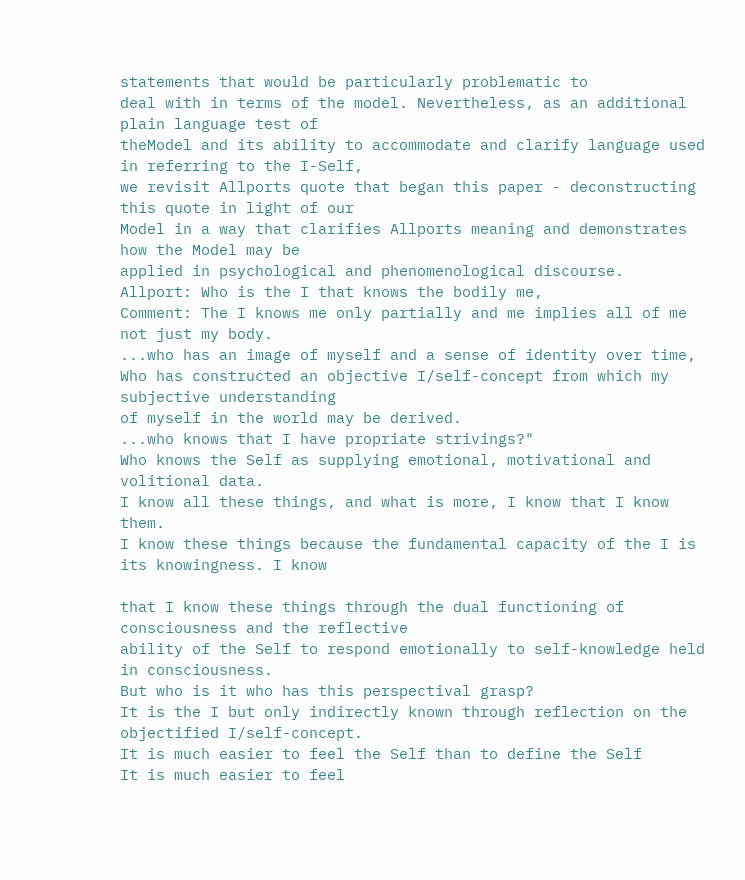statements that would be particularly problematic to
deal with in terms of the model. Nevertheless, as an additional plain language test of
theModel and its ability to accommodate and clarify language used in referring to the I-Self,
we revisit Allports quote that began this paper - deconstructing this quote in light of our
Model in a way that clarifies Allports meaning and demonstrates how the Model may be
applied in psychological and phenomenological discourse.
Allport: Who is the I that knows the bodily me,
Comment: The I knows me only partially and me implies all of me not just my body.
...who has an image of myself and a sense of identity over time,
Who has constructed an objective I/self-concept from which my subjective understanding
of myself in the world may be derived.
...who knows that I have propriate strivings?"
Who knows the Self as supplying emotional, motivational and volitional data.
I know all these things, and what is more, I know that I know them.
I know these things because the fundamental capacity of the I is its knowingness. I know

that I know these things through the dual functioning of consciousness and the reflective
ability of the Self to respond emotionally to self-knowledge held in consciousness.
But who is it who has this perspectival grasp?
It is the I but only indirectly known through reflection on the objectified I/self-concept.
It is much easier to feel the Self than to define the Self
It is much easier to feel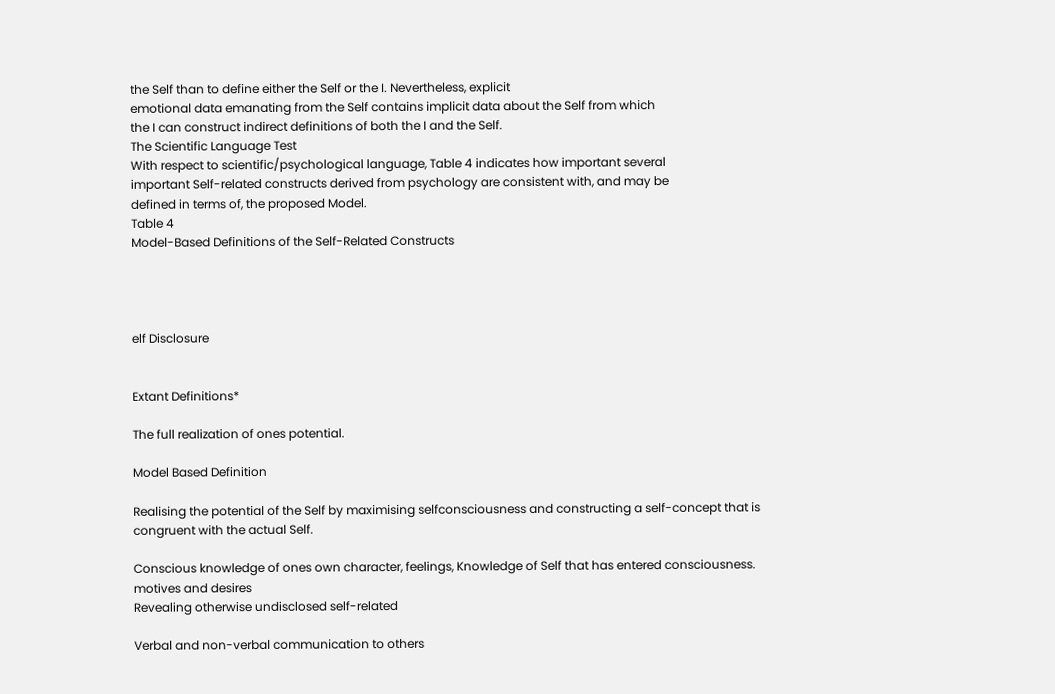the Self than to define either the Self or the I. Nevertheless, explicit
emotional data emanating from the Self contains implicit data about the Self from which
the I can construct indirect definitions of both the I and the Self.
The Scientific Language Test
With respect to scientific/psychological language, Table 4 indicates how important several
important Self-related constructs derived from psychology are consistent with, and may be
defined in terms of, the proposed Model.
Table 4
Model-Based Definitions of the Self-Related Constructs




elf Disclosure


Extant Definitions*

The full realization of ones potential.

Model Based Definition

Realising the potential of the Self by maximising selfconsciousness and constructing a self-concept that is
congruent with the actual Self.

Conscious knowledge of ones own character, feelings, Knowledge of Self that has entered consciousness.
motives and desires
Revealing otherwise undisclosed self-related

Verbal and non-verbal communication to others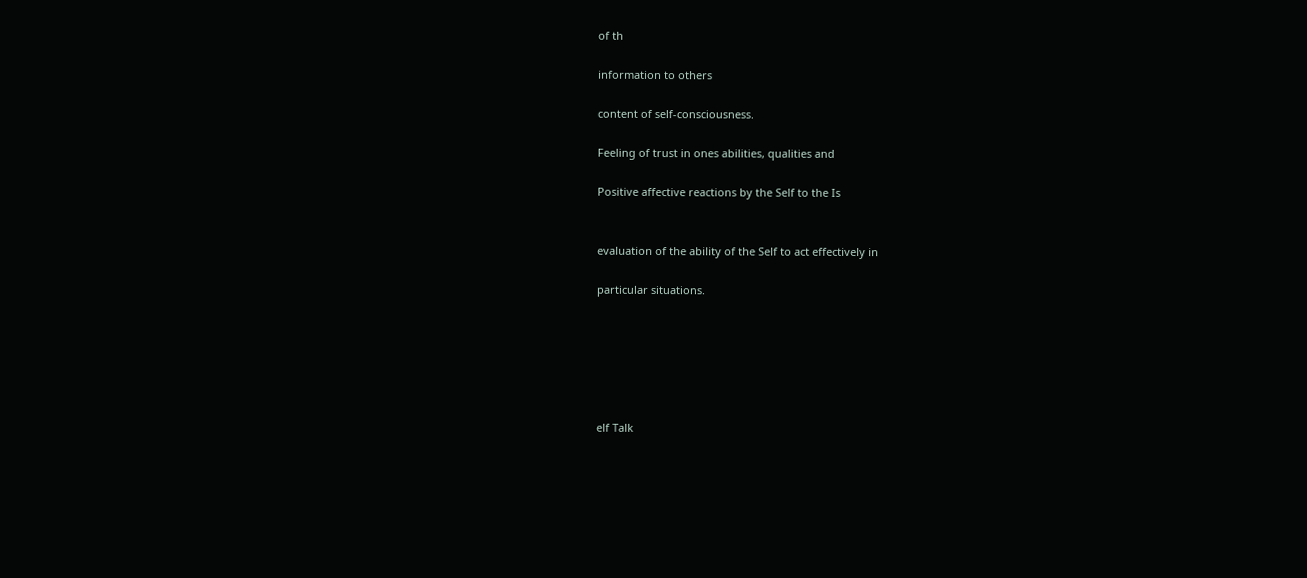of th

information to others

content of self-consciousness.

Feeling of trust in ones abilities, qualities and

Positive affective reactions by the Self to the Is


evaluation of the ability of the Self to act effectively in

particular situations.






elf Talk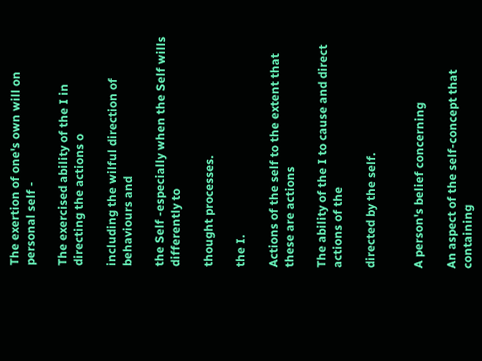The exertion of one's own will on personal self -

The exercised ability of the I in directing the actions o

including the wilful direction of behaviours and

the Self -especially when the Self wills differently to

thought processes.

the I.

Actions of the self to the extent that these are actions

The ability of the I to cause and direct actions of the

directed by the self.


A person's belief concerning

An aspect of the self-concept that containing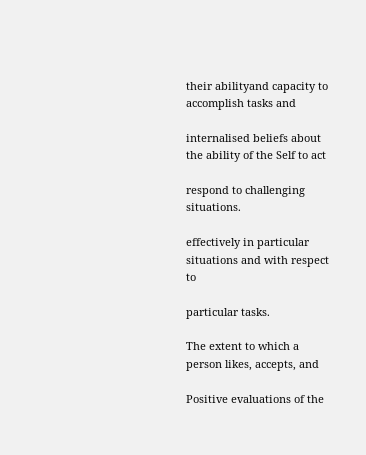their abilityand capacity to accomplish tasks and

internalised beliefs about the ability of the Self to act

respond to challenging situations.

effectively in particular situations and with respect to

particular tasks.

The extent to which a person likes, accepts, and

Positive evaluations of the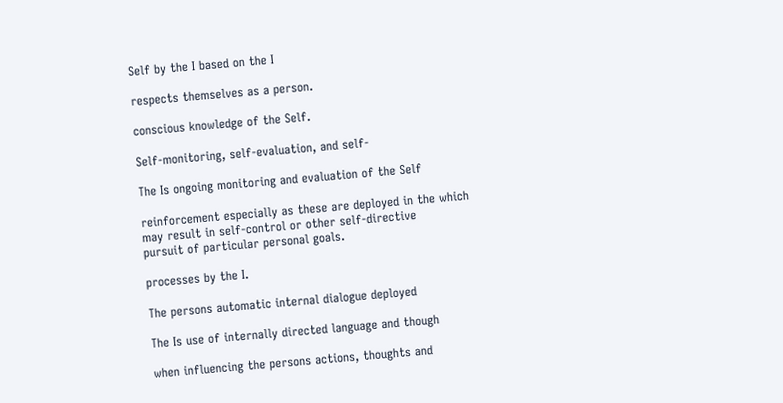Self by the I based on the I

respects themselves as a person.

conscious knowledge of the Self.

Self-monitoring, self-evaluation, and self-

The Is ongoing monitoring and evaluation of the Self

reinforcement especially as these are deployed in the which may result in self-control or other self-directive
pursuit of particular personal goals.

processes by the I.

The persons automatic internal dialogue deployed

The Is use of internally directed language and though

when influencing the persons actions, thoughts and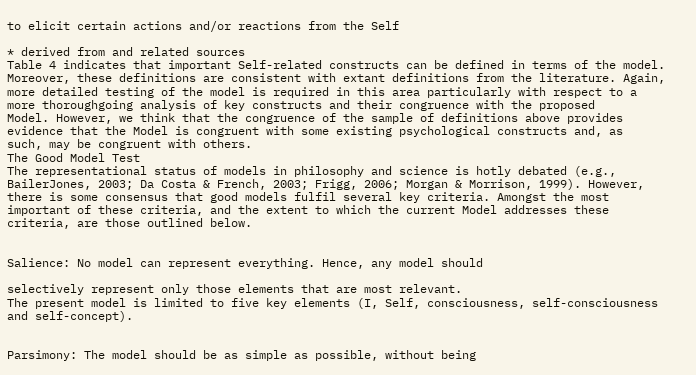to elicit certain actions and/or reactions from the Self

* derived from and related sources
Table 4 indicates that important Self-related constructs can be defined in terms of the model.
Moreover, these definitions are consistent with extant definitions from the literature. Again,
more detailed testing of the model is required in this area particularly with respect to a
more thoroughgoing analysis of key constructs and their congruence with the proposed
Model. However, we think that the congruence of the sample of definitions above provides
evidence that the Model is congruent with some existing psychological constructs and, as
such, may be congruent with others.
The Good Model Test
The representational status of models in philosophy and science is hotly debated (e.g., BailerJones, 2003; Da Costa & French, 2003; Frigg, 2006; Morgan & Morrison, 1999). However,
there is some consensus that good models fulfil several key criteria. Amongst the most
important of these criteria, and the extent to which the current Model addresses these
criteria, are those outlined below.


Salience: No model can represent everything. Hence, any model should

selectively represent only those elements that are most relevant.
The present model is limited to five key elements (I, Self, consciousness, self-consciousness
and self-concept).


Parsimony: The model should be as simple as possible, without being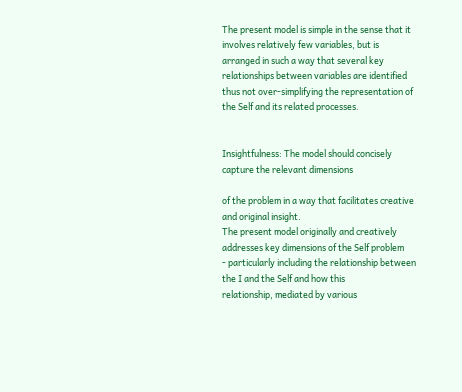The present model is simple in the sense that it involves relatively few variables, but is
arranged in such a way that several key relationships between variables are identified
thus not over-simplifying the representation of the Self and its related processes.


Insightfulness: The model should concisely capture the relevant dimensions

of the problem in a way that facilitates creative and original insight.
The present model originally and creatively addresses key dimensions of the Self problem
- particularly including the relationship between the I and the Self and how this
relationship, mediated by various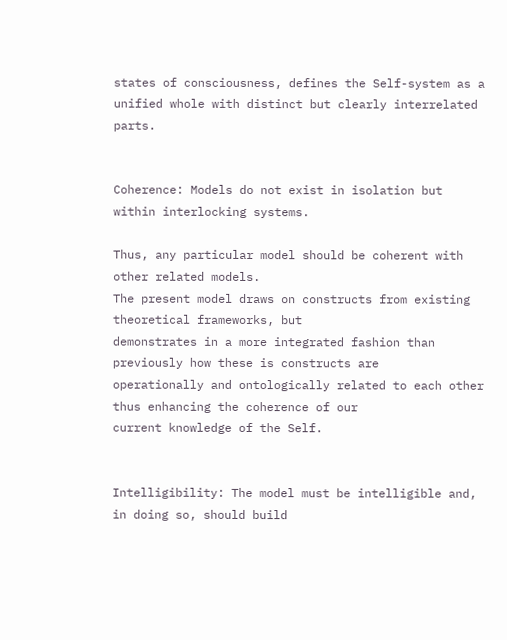states of consciousness, defines the Self-system as a
unified whole with distinct but clearly interrelated parts.


Coherence: Models do not exist in isolation but within interlocking systems.

Thus, any particular model should be coherent with other related models.
The present model draws on constructs from existing theoretical frameworks, but
demonstrates in a more integrated fashion than previously how these is constructs are
operationally and ontologically related to each other thus enhancing the coherence of our
current knowledge of the Self.


Intelligibility: The model must be intelligible and, in doing so, should build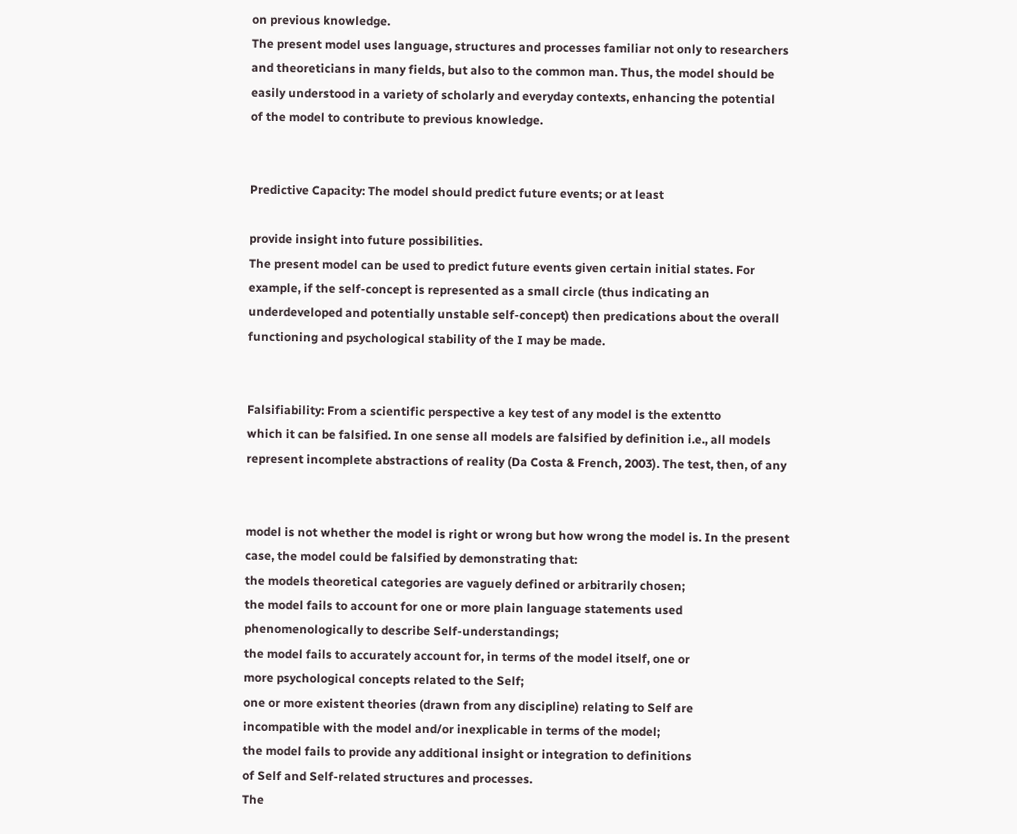on previous knowledge.
The present model uses language, structures and processes familiar not only to researchers
and theoreticians in many fields, but also to the common man. Thus, the model should be
easily understood in a variety of scholarly and everyday contexts, enhancing the potential
of the model to contribute to previous knowledge.


Predictive Capacity: The model should predict future events; or at least

provide insight into future possibilities.
The present model can be used to predict future events given certain initial states. For
example, if the self-concept is represented as a small circle (thus indicating an
underdeveloped and potentially unstable self-concept) then predications about the overall
functioning and psychological stability of the I may be made.


Falsifiability: From a scientific perspective a key test of any model is the extentto
which it can be falsified. In one sense all models are falsified by definition i.e., all models
represent incomplete abstractions of reality (Da Costa & French, 2003). The test, then, of any


model is not whether the model is right or wrong but how wrong the model is. In the present
case, the model could be falsified by demonstrating that:
the models theoretical categories are vaguely defined or arbitrarily chosen;
the model fails to account for one or more plain language statements used
phenomenologically to describe Self-understandings;
the model fails to accurately account for, in terms of the model itself, one or
more psychological concepts related to the Self;
one or more existent theories (drawn from any discipline) relating to Self are
incompatible with the model and/or inexplicable in terms of the model;
the model fails to provide any additional insight or integration to definitions
of Self and Self-related structures and processes.
The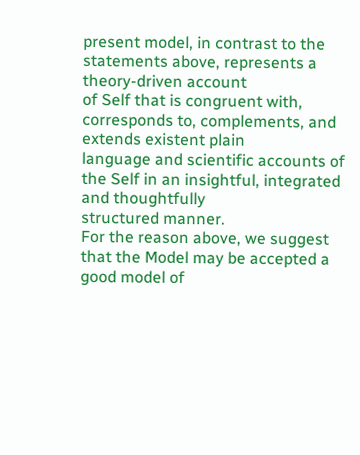present model, in contrast to the statements above, represents a theory-driven account
of Self that is congruent with, corresponds to, complements, and extends existent plain
language and scientific accounts of the Self in an insightful, integrated and thoughtfully
structured manner.
For the reason above, we suggest that the Model may be accepted a good model of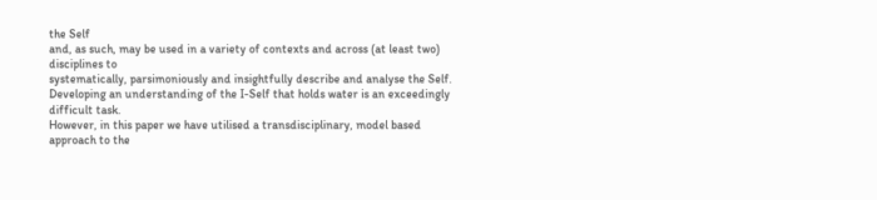the Self
and, as such, may be used in a variety of contexts and across (at least two) disciplines to
systematically, parsimoniously and insightfully describe and analyse the Self.
Developing an understanding of the I-Self that holds water is an exceedingly difficult task.
However, in this paper we have utilised a transdisciplinary, model based approach to the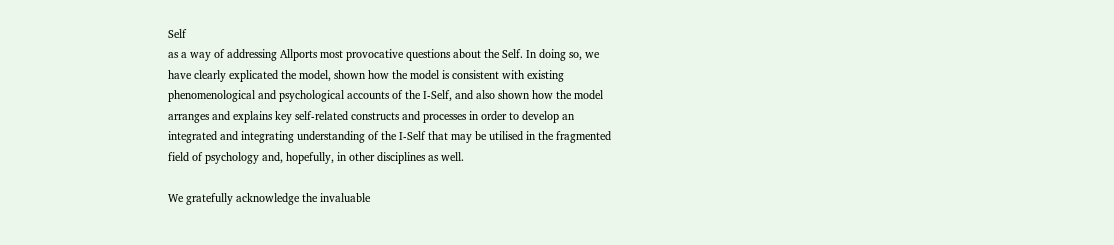Self
as a way of addressing Allports most provocative questions about the Self. In doing so, we
have clearly explicated the model, shown how the model is consistent with existing
phenomenological and psychological accounts of the I-Self, and also shown how the model
arranges and explains key self-related constructs and processes in order to develop an
integrated and integrating understanding of the I-Self that may be utilised in the fragmented
field of psychology and, hopefully, in other disciplines as well.

We gratefully acknowledge the invaluable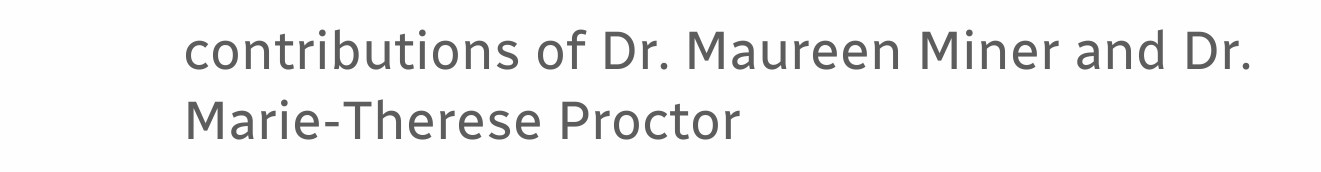contributions of Dr. Maureen Miner and Dr.
Marie-Therese Proctor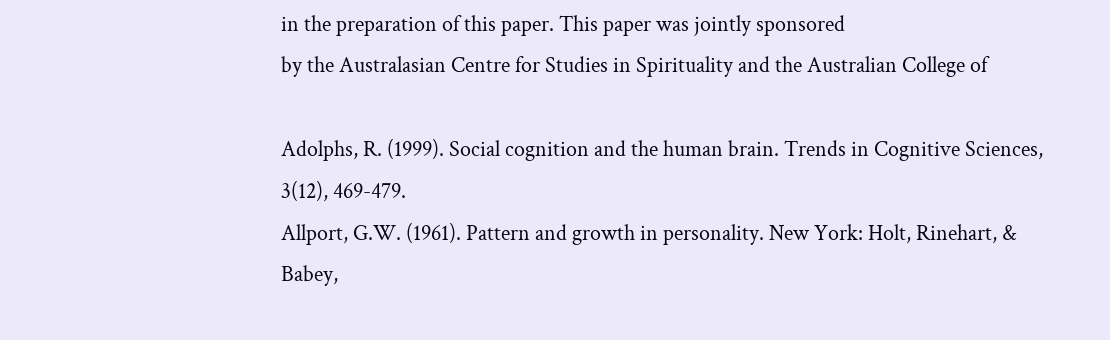in the preparation of this paper. This paper was jointly sponsored
by the Australasian Centre for Studies in Spirituality and the Australian College of

Adolphs, R. (1999). Social cognition and the human brain. Trends in Cognitive Sciences,
3(12), 469-479.
Allport, G.W. (1961). Pattern and growth in personality. New York: Holt, Rinehart, &
Babey,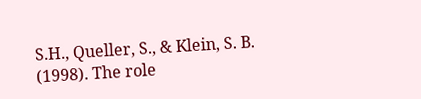S.H., Queller, S., & Klein, S. B. (1998). The role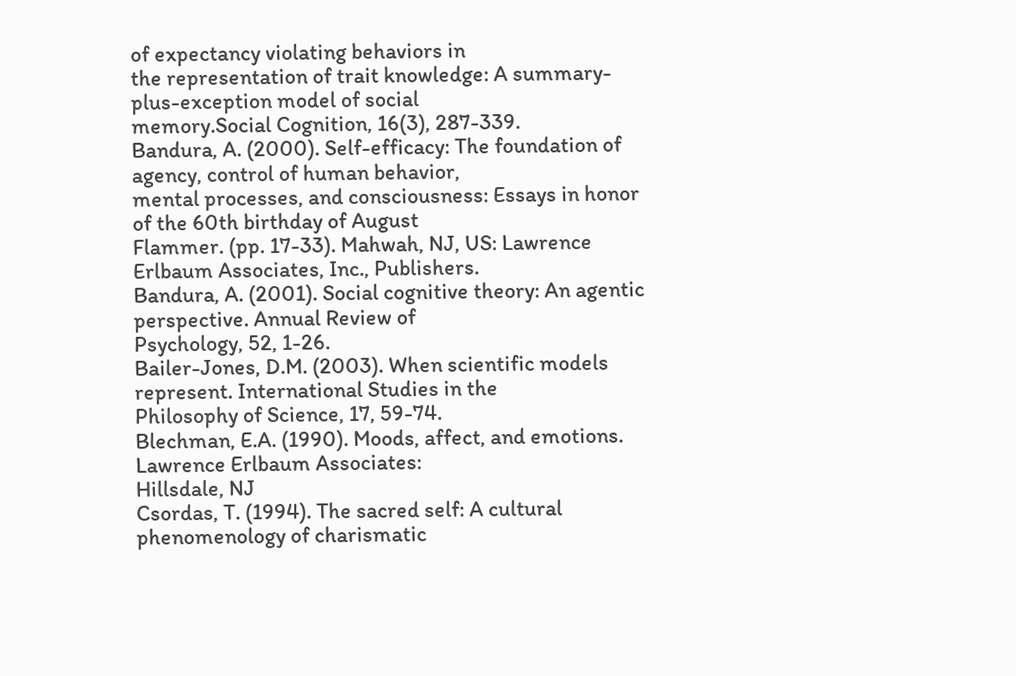of expectancy violating behaviors in
the representation of trait knowledge: A summary-plus-exception model of social
memory.Social Cognition, 16(3), 287-339.
Bandura, A. (2000). Self-efficacy: The foundation of agency, control of human behavior,
mental processes, and consciousness: Essays in honor of the 60th birthday of August
Flammer. (pp. 17-33). Mahwah, NJ, US: Lawrence Erlbaum Associates, Inc., Publishers.
Bandura, A. (2001). Social cognitive theory: An agentic perspective. Annual Review of
Psychology, 52, 1-26.
Bailer-Jones, D.M. (2003). When scientific models represent. International Studies in the
Philosophy of Science, 17, 59-74.
Blechman, E.A. (1990). Moods, affect, and emotions. Lawrence Erlbaum Associates:
Hillsdale, NJ
Csordas, T. (1994). The sacred self: A cultural phenomenology of charismatic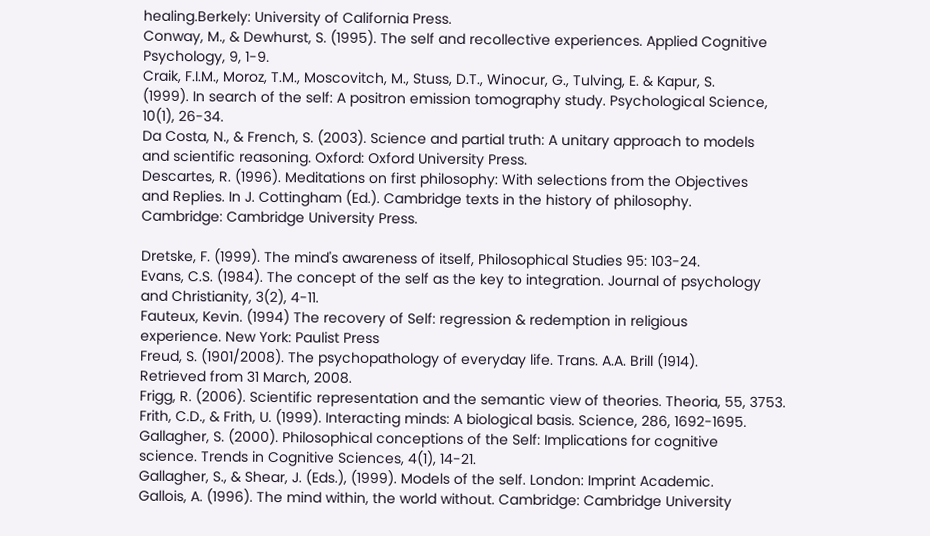healing.Berkely: University of California Press.
Conway, M., & Dewhurst, S. (1995). The self and recollective experiences. Applied Cognitive
Psychology, 9, 1-9.
Craik, F.I.M., Moroz, T.M., Moscovitch, M., Stuss, D.T., Winocur, G., Tulving, E. & Kapur, S.
(1999). In search of the self: A positron emission tomography study. Psychological Science,
10(1), 26-34.
Da Costa, N., & French, S. (2003). Science and partial truth: A unitary approach to models
and scientific reasoning. Oxford: Oxford University Press.
Descartes, R. (1996). Meditations on first philosophy: With selections from the Objectives
and Replies. In J. Cottingham (Ed.). Cambridge texts in the history of philosophy.
Cambridge: Cambridge University Press.

Dretske, F. (1999). The mind's awareness of itself, Philosophical Studies 95: 103-24.
Evans, C.S. (1984). The concept of the self as the key to integration. Journal of psychology
and Christianity, 3(2), 4-11.
Fauteux, Kevin. (1994) The recovery of Self: regression & redemption in religious
experience. New York: Paulist Press
Freud, S. (1901/2008). The psychopathology of everyday life. Trans. A.A. Brill (1914).
Retrieved from 31 March, 2008.
Frigg, R. (2006). Scientific representation and the semantic view of theories. Theoria, 55, 3753.
Frith, C.D., & Frith, U. (1999). Interacting minds: A biological basis. Science, 286, 1692-1695.
Gallagher, S. (2000). Philosophical conceptions of the Self: Implications for cognitive
science. Trends in Cognitive Sciences, 4(1), 14-21.
Gallagher, S., & Shear, J. (Eds.), (1999). Models of the self. London: Imprint Academic.
Gallois, A. (1996). The mind within, the world without. Cambridge: Cambridge University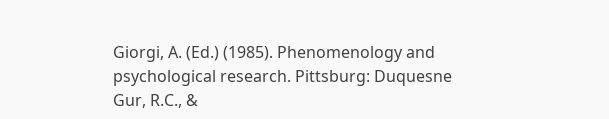Giorgi, A. (Ed.) (1985). Phenomenology and psychological research. Pittsburg: Duquesne
Gur, R.C., &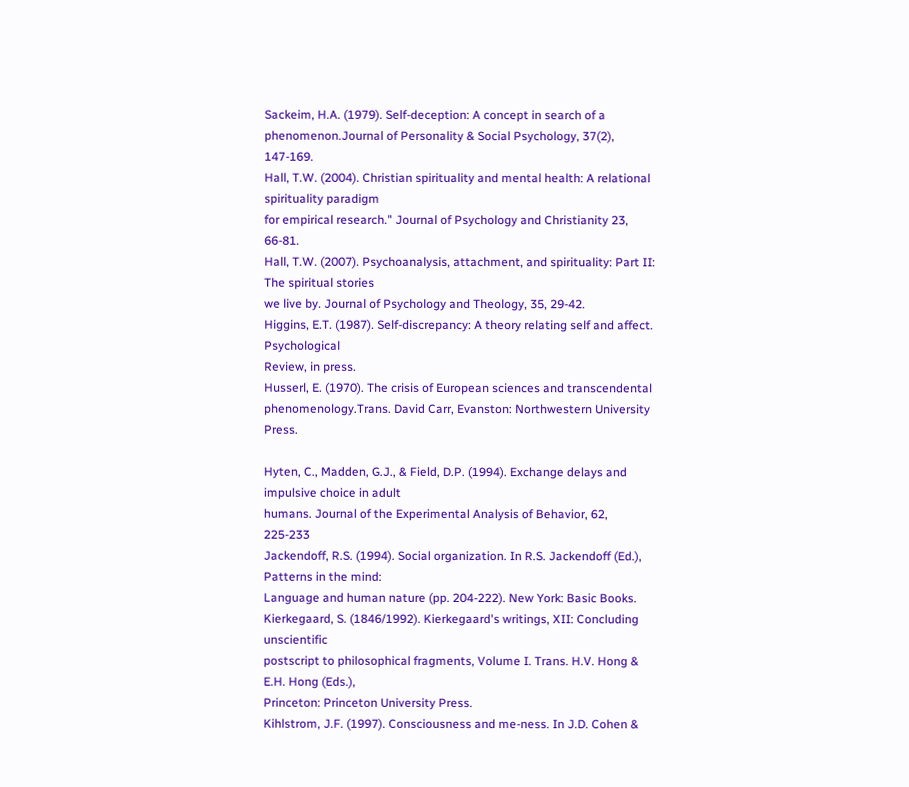Sackeim, H.A. (1979). Self-deception: A concept in search of a
phenomenon.Journal of Personality & Social Psychology, 37(2), 147-169.
Hall, T.W. (2004). Christian spirituality and mental health: A relational spirituality paradigm
for empirical research." Journal of Psychology and Christianity 23, 66-81.
Hall, T.W. (2007). Psychoanalysis, attachment, and spirituality: Part II: The spiritual stories
we live by. Journal of Psychology and Theology, 35, 29-42.
Higgins, E.T. (1987). Self-discrepancy: A theory relating self and affect. Psychological
Review, in press.
Husserl, E. (1970). The crisis of European sciences and transcendental
phenomenology.Trans. David Carr, Evanston: Northwestern University Press.

Hyten, C., Madden, G.J., & Field, D.P. (1994). Exchange delays and impulsive choice in adult
humans. Journal of the Experimental Analysis of Behavior, 62, 225-233
Jackendoff, R.S. (1994). Social organization. In R.S. Jackendoff (Ed.), Patterns in the mind:
Language and human nature (pp. 204-222). New York: Basic Books.
Kierkegaard, S. (1846/1992). Kierkegaard's writings, XII: Concluding unscientific
postscript to philosophical fragments, Volume I. Trans. H.V. Hong & E.H. Hong (Eds.),
Princeton: Princeton University Press.
Kihlstrom, J.F. (1997). Consciousness and me-ness. In J.D. Cohen &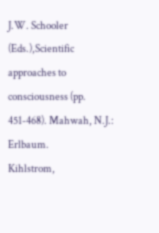J.W. Schooler
(Eds.),Scientific approaches to consciousness (pp. 451-468). Mahwah, N.J.: Erlbaum.
Kihlstrom,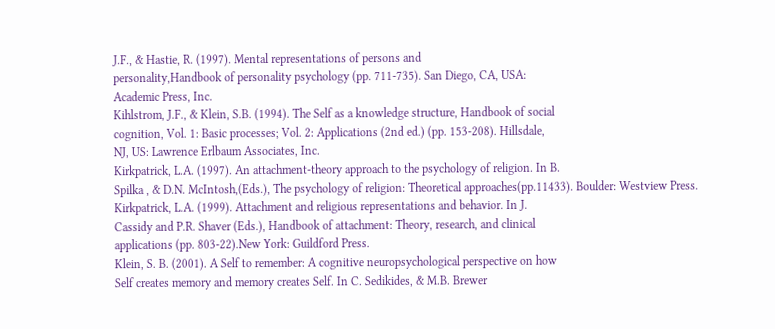J.F., & Hastie, R. (1997). Mental representations of persons and
personality,Handbook of personality psychology (pp. 711-735). San Diego, CA, USA:
Academic Press, Inc.
Kihlstrom, J.F., & Klein, S.B. (1994). The Self as a knowledge structure, Handbook of social
cognition, Vol. 1: Basic processes; Vol. 2: Applications (2nd ed.) (pp. 153-208). Hillsdale,
NJ, US: Lawrence Erlbaum Associates, Inc.
Kirkpatrick, L.A. (1997). An attachment-theory approach to the psychology of religion. In B.
Spilka , & D.N. McIntosh,(Eds.), The psychology of religion: Theoretical approaches(pp.11433). Boulder: Westview Press.
Kirkpatrick, L.A. (1999). Attachment and religious representations and behavior. In J.
Cassidy and P.R. Shaver (Eds.), Handbook of attachment: Theory, research, and clinical
applications (pp. 803-22).New York: Guildford Press.
Klein, S. B. (2001). A Self to remember: A cognitive neuropsychological perspective on how
Self creates memory and memory creates Self. In C. Sedikides, & M.B. Brewer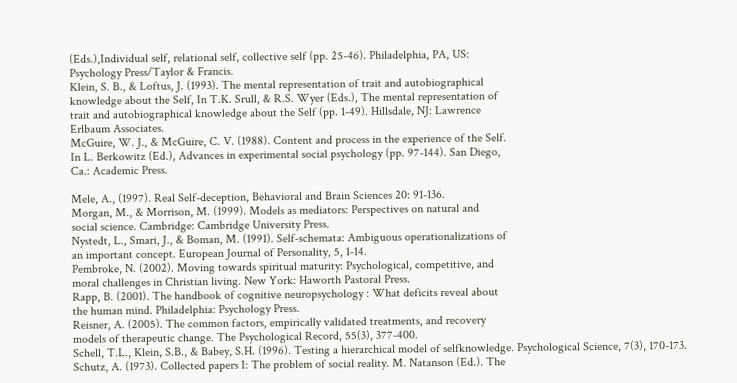(Eds.),Individual self, relational self, collective self (pp. 25-46). Philadelphia, PA, US:
Psychology Press/Taylor & Francis.
Klein, S. B., & Loftus, J. (1993). The mental representation of trait and autobiographical
knowledge about the Self, In T.K. Srull, & R.S. Wyer (Eds.), The mental representation of
trait and autobiographical knowledge about the Self (pp. 1-49). Hillsdale, NJ: Lawrence
Erlbaum Associates.
McGuire, W. J., & McGuire, C. V. (1988). Content and process in the experience of the Self.
In L. Berkowitz (Ed.), Advances in experimental social psychology (pp. 97-144). San Diego,
Ca.: Academic Press.

Mele, A., (1997). Real Self-deception, Behavioral and Brain Sciences 20: 91-136.
Morgan, M., & Morrison, M. (1999). Models as mediators: Perspectives on natural and
social science. Cambridge: Cambridge University Press.
Nystedt, L., Smari, J., & Boman, M. (1991). Self-schemata: Ambiguous operationalizations of
an important concept. European Journal of Personality, 5, 1-14.
Pembroke, N. (2002). Moving towards spiritual maturity: Psychological, competitive, and
moral challenges in Christian living. New York: Haworth Pastoral Press.
Rapp, B. (2001). The handbook of cognitive neuropsychology : What deficits reveal about
the human mind. Philadelphia: Psychology Press.
Reisner, A. (2005). The common factors, empirically validated treatments, and recovery
models of therapeutic change. The Psychological Record, 55(3), 377-400.
Schell, T.L., Klein, S.B., & Babey, S.H. (1996). Testing a hierarchical model of selfknowledge. Psychological Science, 7(3), 170-173.
Schutz, A. (1973). Collected papers I: The problem of social reality. M. Natanson (Ed.). The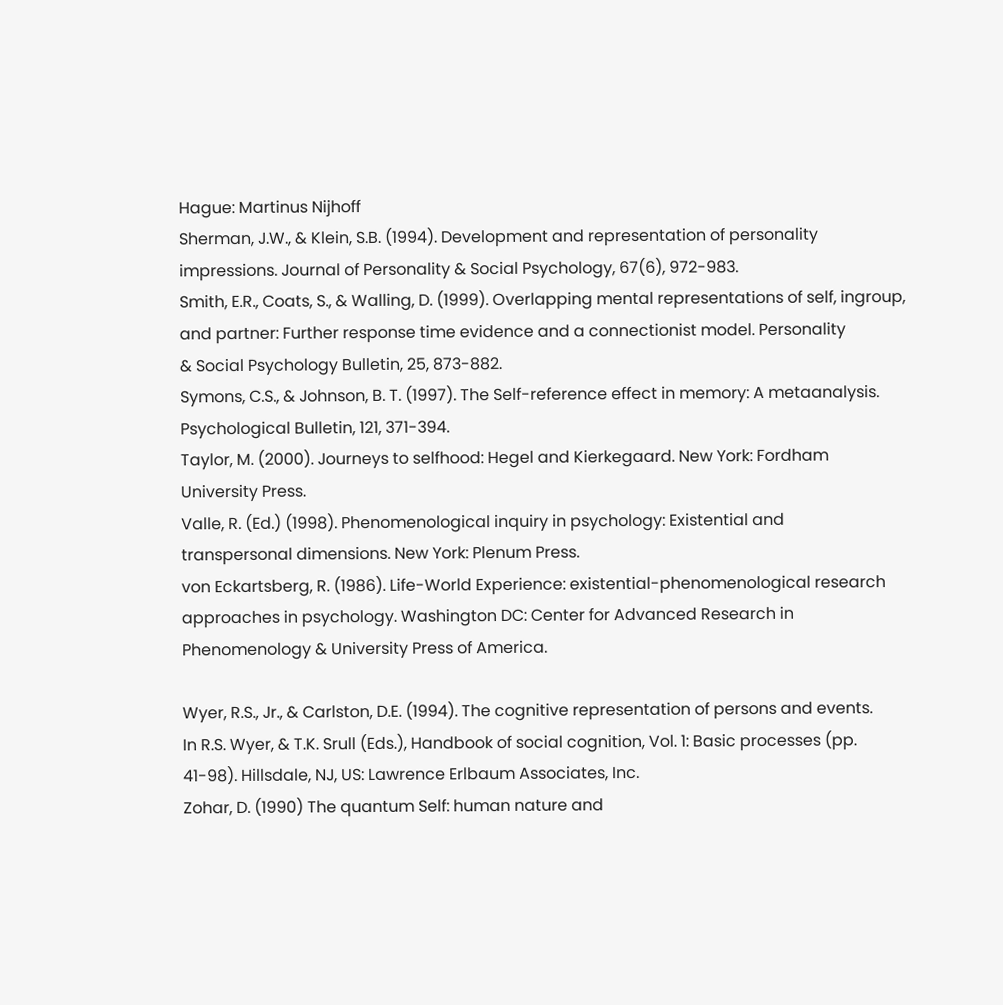Hague: Martinus Nijhoff
Sherman, J.W., & Klein, S.B. (1994). Development and representation of personality
impressions. Journal of Personality & Social Psychology, 67(6), 972-983.
Smith, E.R., Coats, S., & Walling, D. (1999). Overlapping mental representations of self, ingroup, and partner: Further response time evidence and a connectionist model. Personality
& Social Psychology Bulletin, 25, 873-882.
Symons, C.S., & Johnson, B. T. (1997). The Self-reference effect in memory: A metaanalysis. Psychological Bulletin, 121, 371-394.
Taylor, M. (2000). Journeys to selfhood: Hegel and Kierkegaard. New York: Fordham
University Press.
Valle, R. (Ed.) (1998). Phenomenological inquiry in psychology: Existential and
transpersonal dimensions. New York: Plenum Press.
von Eckartsberg, R. (1986). Life-World Experience: existential-phenomenological research
approaches in psychology. Washington DC: Center for Advanced Research in
Phenomenology & University Press of America.

Wyer, R.S., Jr., & Carlston, D.E. (1994). The cognitive representation of persons and events.
In R.S. Wyer, & T.K. Srull (Eds.), Handbook of social cognition, Vol. 1: Basic processes (pp.
41-98). Hillsdale, NJ, US: Lawrence Erlbaum Associates, Inc.
Zohar, D. (1990) The quantum Self: human nature and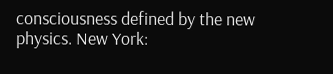consciousness defined by the new
physics. New York: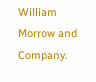William Morrow and Company.